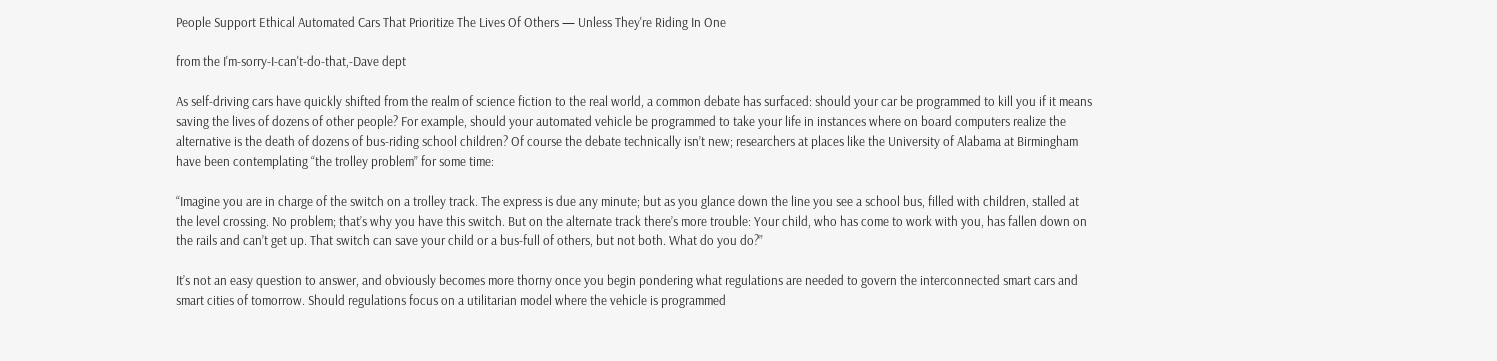People Support Ethical Automated Cars That Prioritize The Lives Of Others — Unless They're Riding In One

from the I'm-sorry-I-can't-do-that,-Dave dept

As self-driving cars have quickly shifted from the realm of science fiction to the real world, a common debate has surfaced: should your car be programmed to kill you if it means saving the lives of dozens of other people? For example, should your automated vehicle be programmed to take your life in instances where on board computers realize the alternative is the death of dozens of bus-riding school children? Of course the debate technically isn’t new; researchers at places like the University of Alabama at Birmingham have been contemplating “the trolley problem” for some time:

“Imagine you are in charge of the switch on a trolley track. The express is due any minute; but as you glance down the line you see a school bus, filled with children, stalled at the level crossing. No problem; that’s why you have this switch. But on the alternate track there’s more trouble: Your child, who has come to work with you, has fallen down on the rails and can’t get up. That switch can save your child or a bus-full of others, but not both. What do you do?”

It’s not an easy question to answer, and obviously becomes more thorny once you begin pondering what regulations are needed to govern the interconnected smart cars and smart cities of tomorrow. Should regulations focus on a utilitarian model where the vehicle is programmed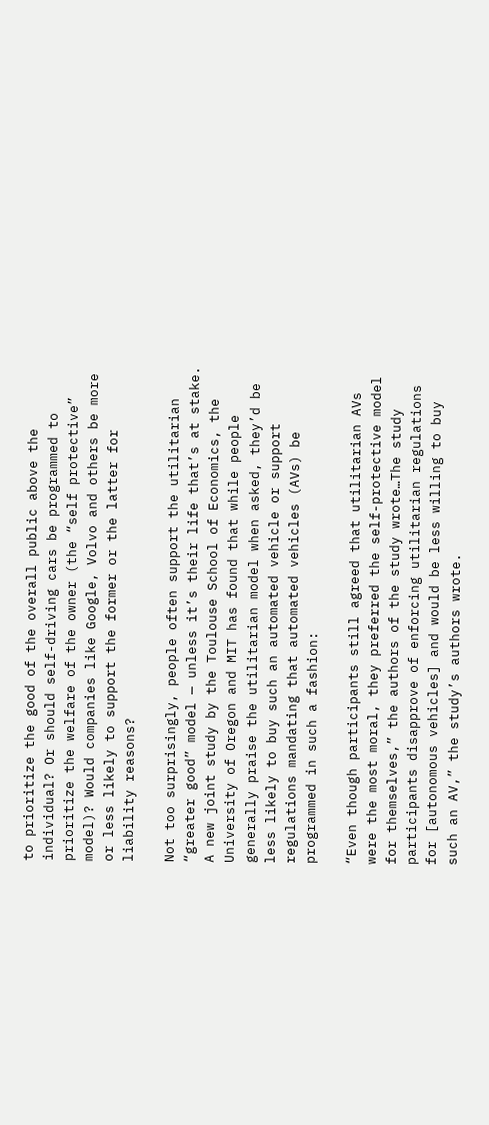to prioritize the good of the overall public above the individual? Or should self-driving cars be programmed to prioritize the welfare of the owner (the “self protective” model)? Would companies like Google, Volvo and others be more or less likely to support the former or the latter for liability reasons?

Not too surprisingly, people often support the utilitarian “greater good” model — unless it’s their life that’s at stake. A new joint study by the Toulouse School of Economics, the University of Oregon and MIT has found that while people generally praise the utilitarian model when asked, they’d be less likely to buy such an automated vehicle or support regulations mandating that automated vehicles (AVs) be programmed in such a fashion:

“Even though participants still agreed that utilitarian AVs were the most moral, they preferred the self-protective model for themselves,” the authors of the study wrote…The study participants disapprove of enforcing utilitarian regulations for [autonomous vehicles] and would be less willing to buy such an AV,” the study’s authors wrote.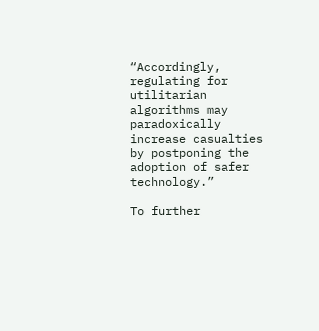“Accordingly, regulating for utilitarian algorithms may paradoxically increase casualties by postponing the adoption of safer technology.”

To further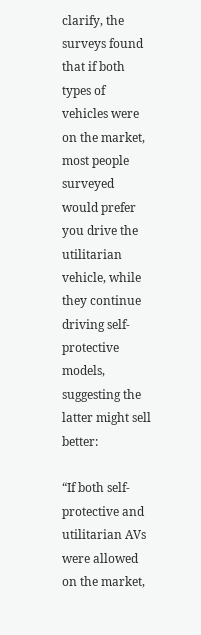clarify, the surveys found that if both types of vehicles were on the market, most people surveyed would prefer you drive the utilitarian vehicle, while they continue driving self-protective models, suggesting the latter might sell better:

“If both self-protective and utilitarian AVs were allowed on the market,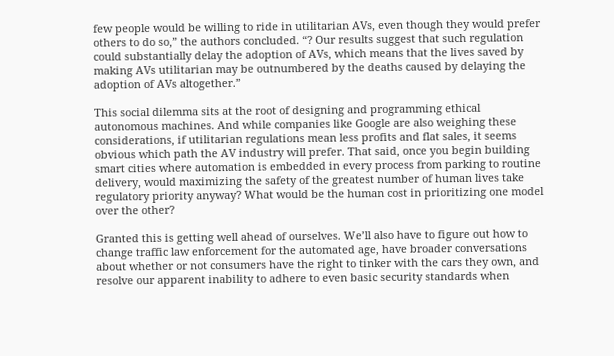few people would be willing to ride in utilitarian AVs, even though they would prefer others to do so,” the authors concluded. “? Our results suggest that such regulation could substantially delay the adoption of AVs, which means that the lives saved by making AVs utilitarian may be outnumbered by the deaths caused by delaying the adoption of AVs altogether.”

This social dilemma sits at the root of designing and programming ethical autonomous machines. And while companies like Google are also weighing these considerations, if utilitarian regulations mean less profits and flat sales, it seems obvious which path the AV industry will prefer. That said, once you begin building smart cities where automation is embedded in every process from parking to routine delivery, would maximizing the safety of the greatest number of human lives take regulatory priority anyway? What would be the human cost in prioritizing one model over the other?

Granted this is getting well ahead of ourselves. We’ll also have to figure out how to change traffic law enforcement for the automated age, have broader conversations about whether or not consumers have the right to tinker with the cars they own, and resolve our apparent inability to adhere to even basic security standards when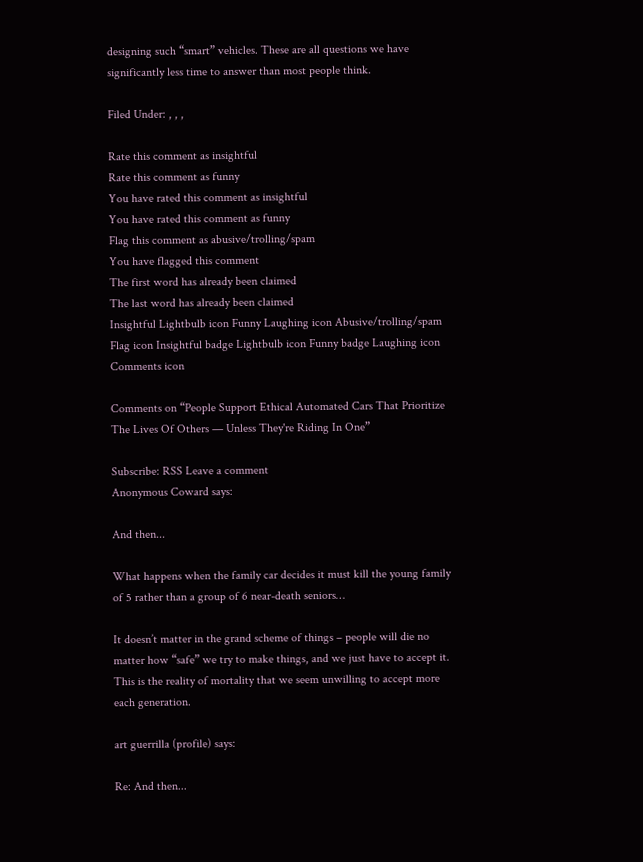designing such “smart” vehicles. These are all questions we have significantly less time to answer than most people think.

Filed Under: , , ,

Rate this comment as insightful
Rate this comment as funny
You have rated this comment as insightful
You have rated this comment as funny
Flag this comment as abusive/trolling/spam
You have flagged this comment
The first word has already been claimed
The last word has already been claimed
Insightful Lightbulb icon Funny Laughing icon Abusive/trolling/spam Flag icon Insightful badge Lightbulb icon Funny badge Laughing icon Comments icon

Comments on “People Support Ethical Automated Cars That Prioritize The Lives Of Others — Unless They're Riding In One”

Subscribe: RSS Leave a comment
Anonymous Coward says:

And then...

What happens when the family car decides it must kill the young family of 5 rather than a group of 6 near-death seniors…

It doesn’t matter in the grand scheme of things – people will die no matter how “safe” we try to make things, and we just have to accept it. This is the reality of mortality that we seem unwilling to accept more each generation.

art guerrilla (profile) says:

Re: And then...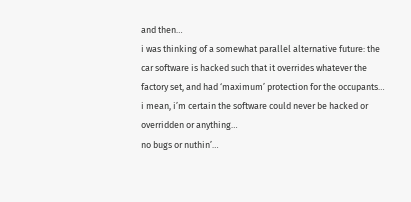and then…
i was thinking of a somewhat parallel alternative future: the car software is hacked such that it overrides whatever the factory set, and had ‘maximum’ protection for the occupants…
i mean, i’m certain the software could never be hacked or overridden or anything…
no bugs or nuthin’…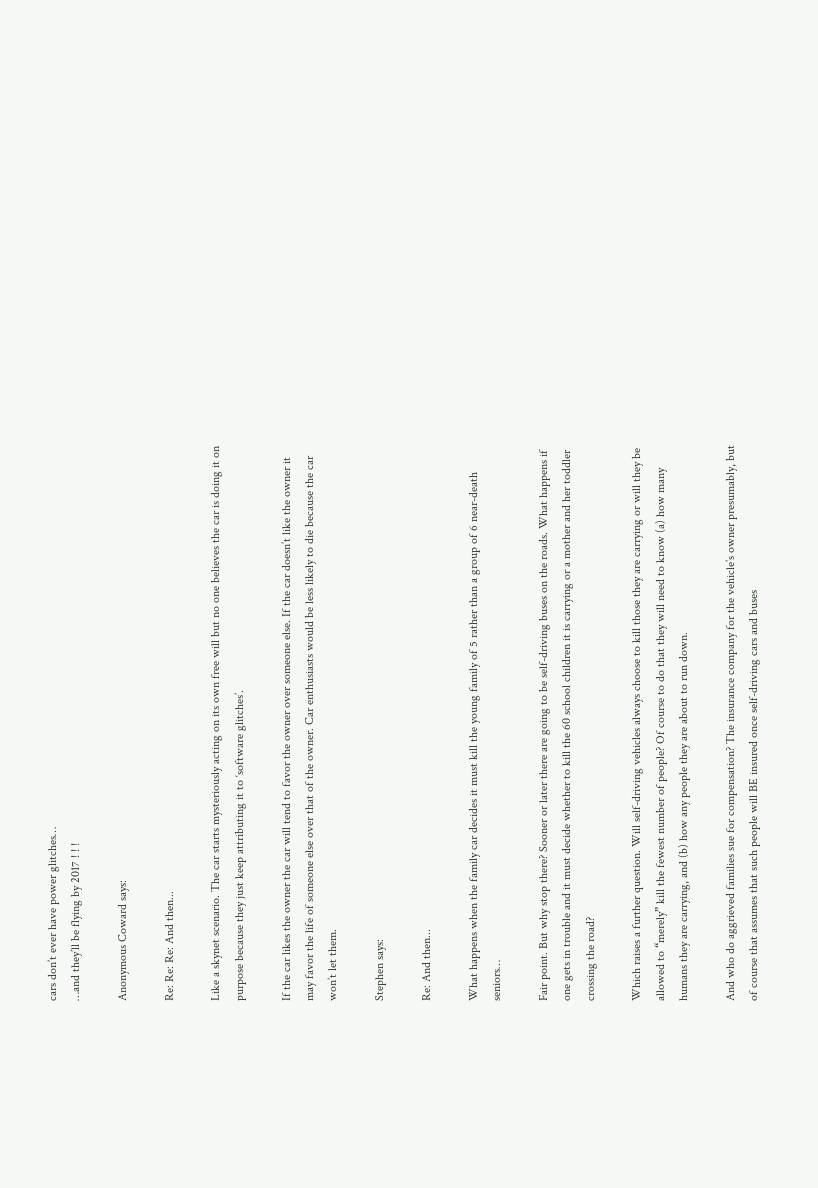cars don’t ever have power glitches…
…and they’ll be flying by 2017 ! ! !

Anonymous Coward says:

Re: Re: Re: And then...

Like a skynet scenario. The car starts mysteriously acting on its own free will but no one believes the car is doing it on purpose because they just keep attributing it to ‘software glitches’.

If the car likes the owner the car will tend to favor the owner over someone else. If the car doesn’t like the owner it may favor the life of someone else over that of the owner. Car enthusiasts would be less likely to die because the car won’t let them.

Stephen says:

Re: And then...

What happens when the family car decides it must kill the young family of 5 rather than a group of 6 near-death seniors…

Fair point. But why stop there? Sooner or later there are going to be self-driving buses on the roads. What happens if one gets in trouble and it must decide whether to kill the 60 school children it is carrying or a mother and her toddler crossing the road?

Which raises a further question. Will self-driving vehicles always choose to kill those they are carrying or will they be allowed to “merely” kill the fewest number of people? Of course to do that they will need to know (a) how many humans they are carrying, and (b) how any people they are about to run down.

And who do aggrieved families sue for compensation? The insurance company for the vehicle’s owner presumably, but of course that assumes that such people will BE insured once self-driving cars and buses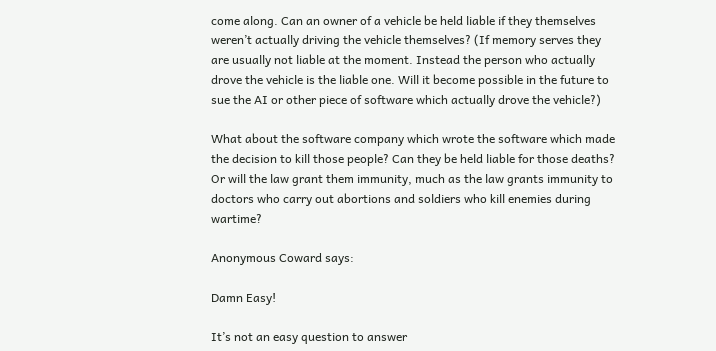come along. Can an owner of a vehicle be held liable if they themselves weren’t actually driving the vehicle themselves? (If memory serves they are usually not liable at the moment. Instead the person who actually drove the vehicle is the liable one. Will it become possible in the future to sue the AI or other piece of software which actually drove the vehicle?)

What about the software company which wrote the software which made the decision to kill those people? Can they be held liable for those deaths? Or will the law grant them immunity, much as the law grants immunity to doctors who carry out abortions and soldiers who kill enemies during wartime?

Anonymous Coward says:

Damn Easy!

It’s not an easy question to answer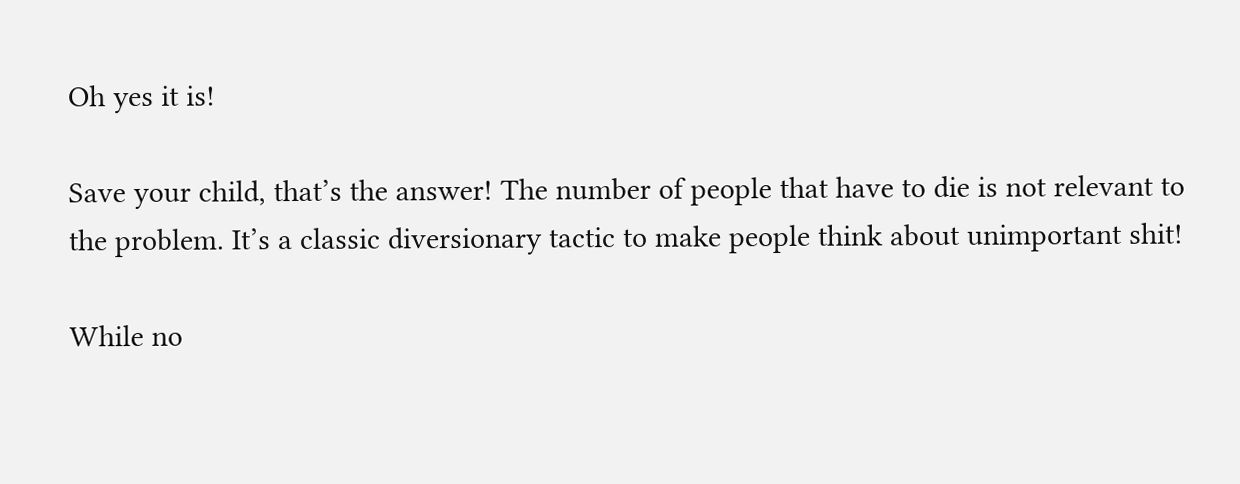Oh yes it is!

Save your child, that’s the answer! The number of people that have to die is not relevant to the problem. It’s a classic diversionary tactic to make people think about unimportant shit!

While no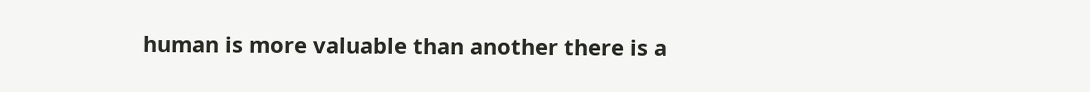human is more valuable than another there is a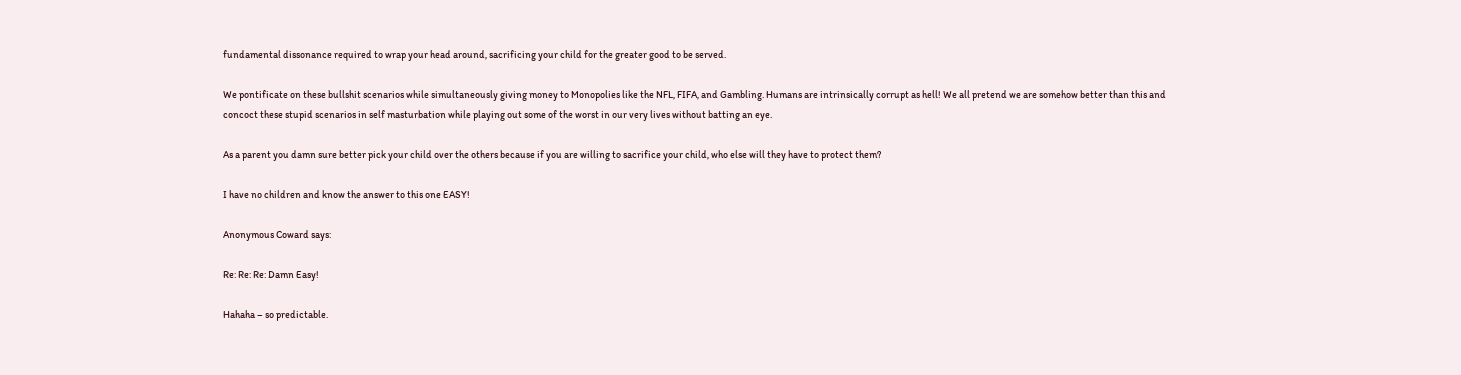fundamental dissonance required to wrap your head around, sacrificing your child for the greater good to be served.

We pontificate on these bullshit scenarios while simultaneously giving money to Monopolies like the NFL, FIFA, and Gambling. Humans are intrinsically corrupt as hell! We all pretend we are somehow better than this and concoct these stupid scenarios in self masturbation while playing out some of the worst in our very lives without batting an eye.

As a parent you damn sure better pick your child over the others because if you are willing to sacrifice your child, who else will they have to protect them?

I have no children and know the answer to this one EASY!

Anonymous Coward says:

Re: Re: Re: Damn Easy!

Hahaha – so predictable.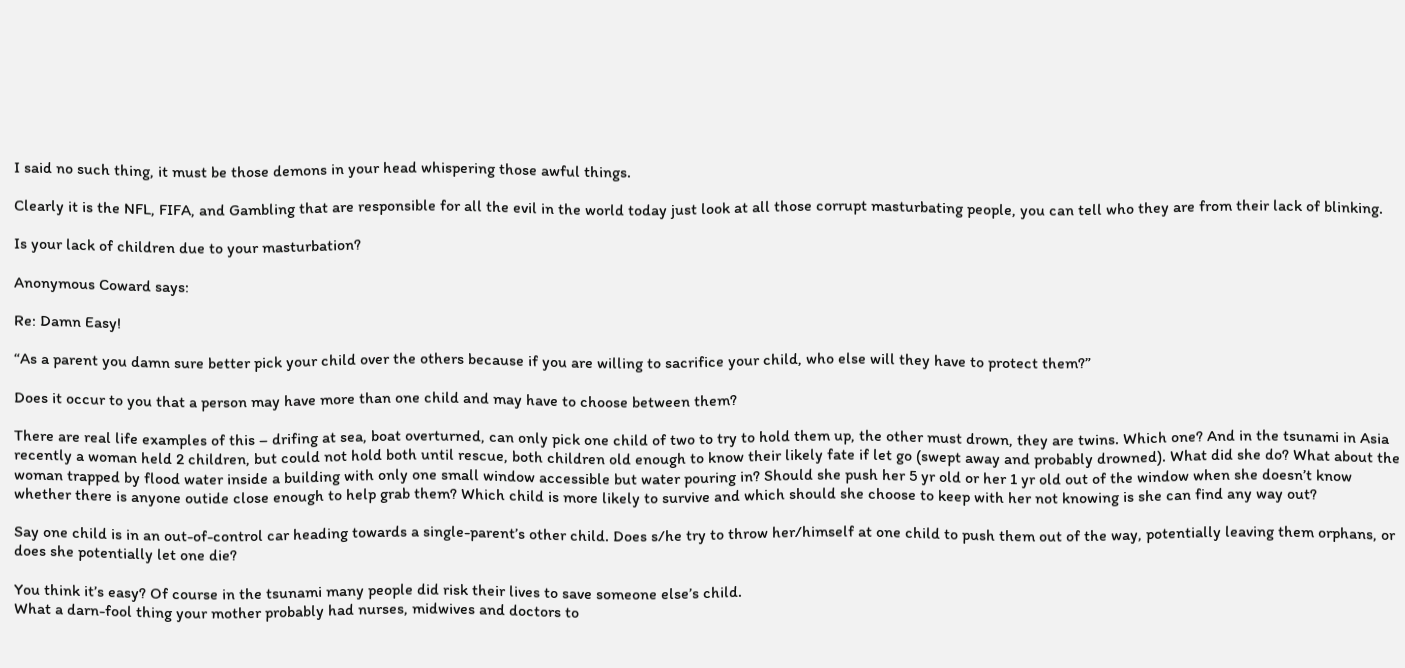I said no such thing, it must be those demons in your head whispering those awful things.

Clearly it is the NFL, FIFA, and Gambling that are responsible for all the evil in the world today just look at all those corrupt masturbating people, you can tell who they are from their lack of blinking.

Is your lack of children due to your masturbation?

Anonymous Coward says:

Re: Damn Easy!

“As a parent you damn sure better pick your child over the others because if you are willing to sacrifice your child, who else will they have to protect them?”

Does it occur to you that a person may have more than one child and may have to choose between them?

There are real life examples of this – drifing at sea, boat overturned, can only pick one child of two to try to hold them up, the other must drown, they are twins. Which one? And in the tsunami in Asia recently a woman held 2 children, but could not hold both until rescue, both children old enough to know their likely fate if let go (swept away and probably drowned). What did she do? What about the woman trapped by flood water inside a building with only one small window accessible but water pouring in? Should she push her 5 yr old or her 1 yr old out of the window when she doesn’t know whether there is anyone outide close enough to help grab them? Which child is more likely to survive and which should she choose to keep with her not knowing is she can find any way out?

Say one child is in an out-of-control car heading towards a single-parent’s other child. Does s/he try to throw her/himself at one child to push them out of the way, potentially leaving them orphans, or does she potentially let one die?

You think it’s easy? Of course in the tsunami many people did risk their lives to save someone else’s child.
What a darn-fool thing your mother probably had nurses, midwives and doctors to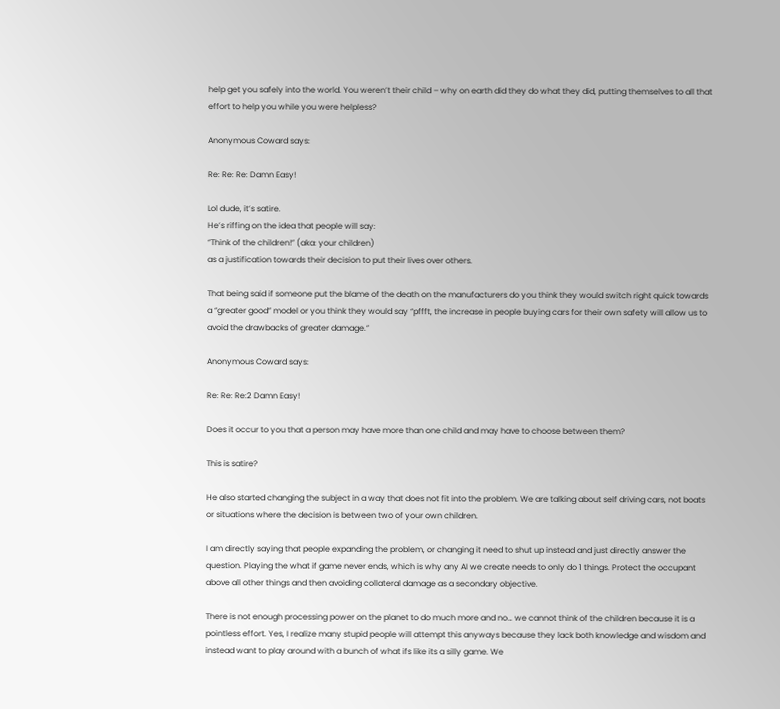help get you safely into the world. You weren’t their child – why on earth did they do what they did, putting themselves to all that effort to help you while you were helpless?

Anonymous Coward says:

Re: Re: Re: Damn Easy!

Lol dude, it’s satire.
He’s riffing on the idea that people will say:
“Think of the children!” (aka: your children)
as a justification towards their decision to put their lives over others.

That being said if someone put the blame of the death on the manufacturers do you think they would switch right quick towards a “greater good” model or you think they would say “pffft, the increase in people buying cars for their own safety will allow us to avoid the drawbacks of greater damage.”

Anonymous Coward says:

Re: Re: Re:2 Damn Easy!

Does it occur to you that a person may have more than one child and may have to choose between them?

This is satire?

He also started changing the subject in a way that does not fit into the problem. We are talking about self driving cars, not boats or situations where the decision is between two of your own children.

I am directly saying that people expanding the problem, or changing it need to shut up instead and just directly answer the question. Playing the what if game never ends, which is why any AI we create needs to only do 1 things. Protect the occupant above all other things and then avoiding collateral damage as a secondary objective.

There is not enough processing power on the planet to do much more and no… we cannot think of the children because it is a pointless effort. Yes, I realize many stupid people will attempt this anyways because they lack both knowledge and wisdom and instead want to play around with a bunch of what ifs like its a silly game. We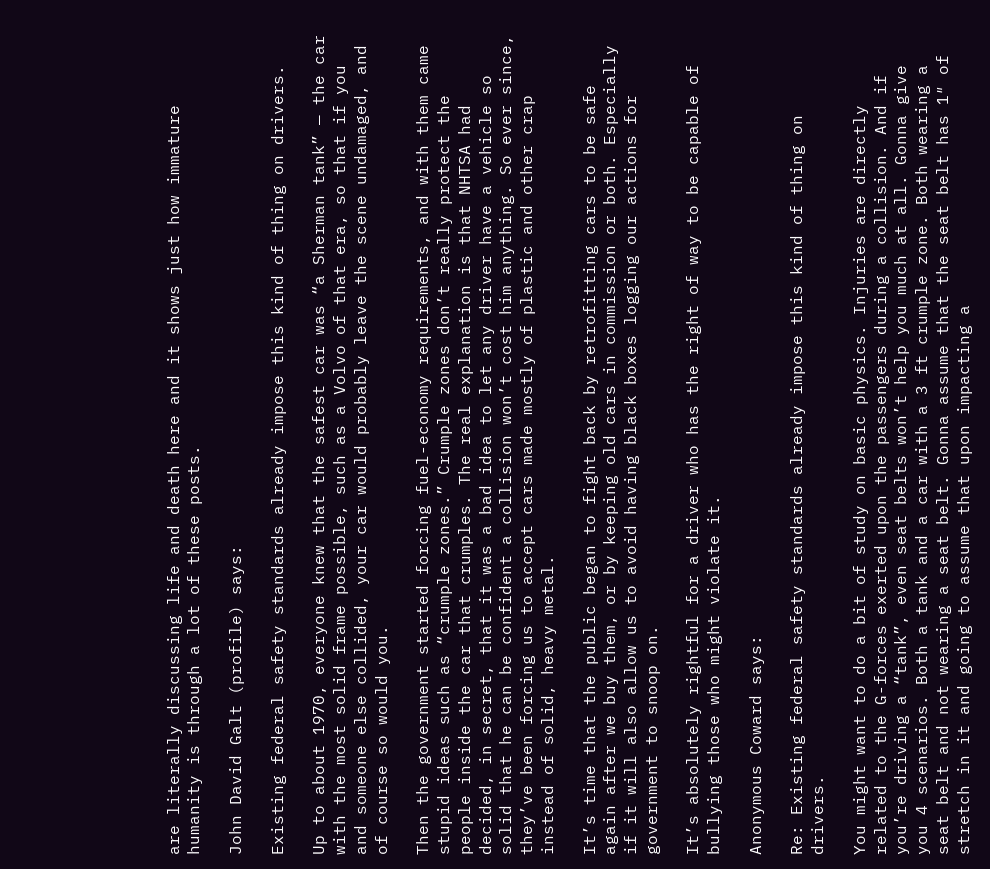are literally discussing life and death here and it shows just how immature humanity is through a lot of these posts.

John David Galt (profile) says:

Existing federal safety standards already impose this kind of thing on drivers.

Up to about 1970, everyone knew that the safest car was “a Sherman tank” — the car with the most solid frame possible, such as a Volvo of that era, so that if you and someone else collided, your car would probably leave the scene undamaged, and of course so would you.

Then the government started forcing fuel-economy requirements, and with them came stupid ideas such as “crumple zones.” Crumple zones don’t really protect the people inside the car that crumples. The real explanation is that NHTSA had decided, in secret, that it was a bad idea to let any driver have a vehicle so solid that he can be confident a collision won’t cost him anything. So ever since, they’ve been forcing us to accept cars made mostly of plastic and other crap instead of solid, heavy metal.

It’s time that the public began to fight back by retrofitting cars to be safe again after we buy them, or by keeping old cars in commission or both. Especially if it will also allow us to avoid having black boxes logging our actions for government to snoop on.

It’s absolutely rightful for a driver who has the right of way to be capable of bullying those who might violate it.

Anonymous Coward says:

Re: Existing federal safety standards already impose this kind of thing on drivers.

You might want to do a bit of study on basic physics. Injuries are directly related to the G-forces exerted upon the passengers during a collision. And if you’re driving a “tank”, even seat belts won’t help you much at all. Gonna give you 4 scenarios. Both a tank and a car with a 3 ft crumple zone. Both wearing a seat belt and not wearing a seat belt. Gonna assume that the seat belt has 1″ of stretch in it and going to assume that upon impacting a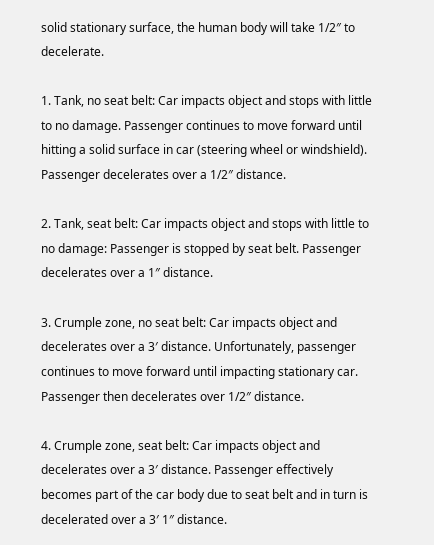solid stationary surface, the human body will take 1/2″ to decelerate.

1. Tank, no seat belt: Car impacts object and stops with little to no damage. Passenger continues to move forward until hitting a solid surface in car (steering wheel or windshield). Passenger decelerates over a 1/2″ distance.

2. Tank, seat belt: Car impacts object and stops with little to no damage: Passenger is stopped by seat belt. Passenger decelerates over a 1″ distance.

3. Crumple zone, no seat belt: Car impacts object and decelerates over a 3′ distance. Unfortunately, passenger continues to move forward until impacting stationary car. Passenger then decelerates over 1/2″ distance.

4. Crumple zone, seat belt: Car impacts object and decelerates over a 3′ distance. Passenger effectively becomes part of the car body due to seat belt and in turn is decelerated over a 3′ 1″ distance.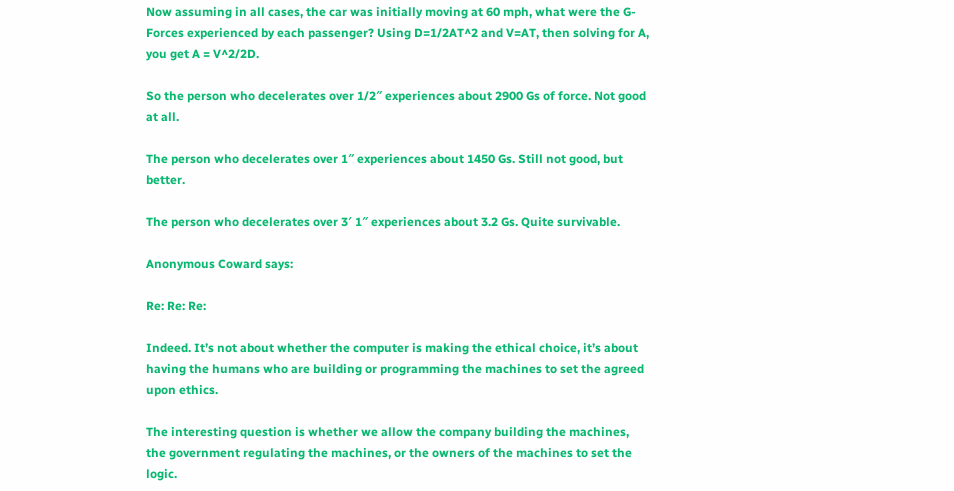Now assuming in all cases, the car was initially moving at 60 mph, what were the G-Forces experienced by each passenger? Using D=1/2AT^2 and V=AT, then solving for A, you get A = V^2/2D.

So the person who decelerates over 1/2″ experiences about 2900 Gs of force. Not good at all.

The person who decelerates over 1″ experiences about 1450 Gs. Still not good, but better.

The person who decelerates over 3′ 1″ experiences about 3.2 Gs. Quite survivable.

Anonymous Coward says:

Re: Re: Re:

Indeed. It’s not about whether the computer is making the ethical choice, it’s about having the humans who are building or programming the machines to set the agreed upon ethics.

The interesting question is whether we allow the company building the machines, the government regulating the machines, or the owners of the machines to set the logic.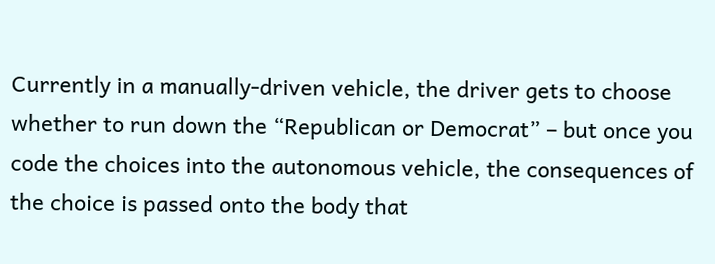Currently in a manually-driven vehicle, the driver gets to choose whether to run down the “Republican or Democrat” – but once you code the choices into the autonomous vehicle, the consequences of the choice is passed onto the body that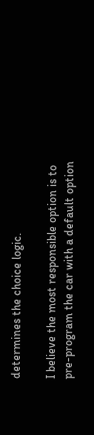determines the choice logic.

I believe the most responsible option is to pre-program the car with a default option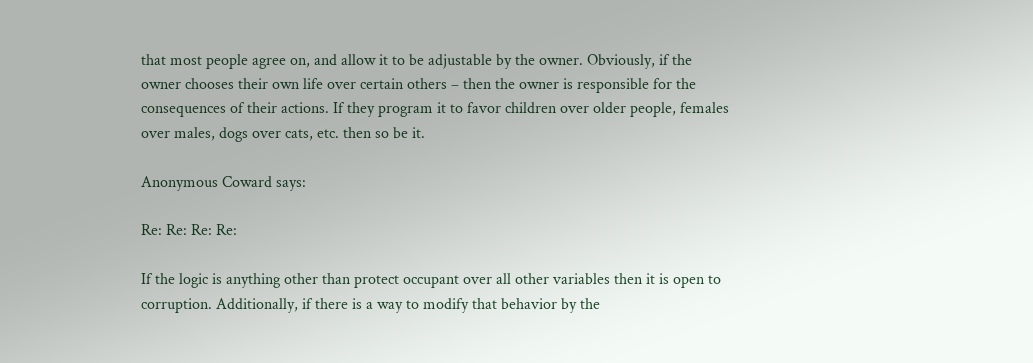that most people agree on, and allow it to be adjustable by the owner. Obviously, if the owner chooses their own life over certain others – then the owner is responsible for the consequences of their actions. If they program it to favor children over older people, females over males, dogs over cats, etc. then so be it.

Anonymous Coward says:

Re: Re: Re: Re:

If the logic is anything other than protect occupant over all other variables then it is open to corruption. Additionally, if there is a way to modify that behavior by the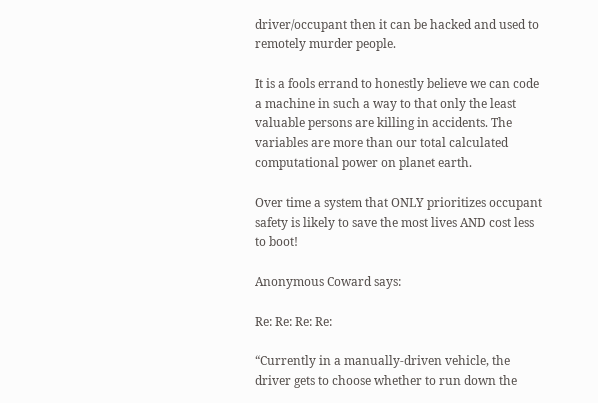driver/occupant then it can be hacked and used to remotely murder people.

It is a fools errand to honestly believe we can code a machine in such a way to that only the least valuable persons are killing in accidents. The variables are more than our total calculated computational power on planet earth.

Over time a system that ONLY prioritizes occupant safety is likely to save the most lives AND cost less to boot!

Anonymous Coward says:

Re: Re: Re: Re:

“Currently in a manually-driven vehicle, the driver gets to choose whether to run down the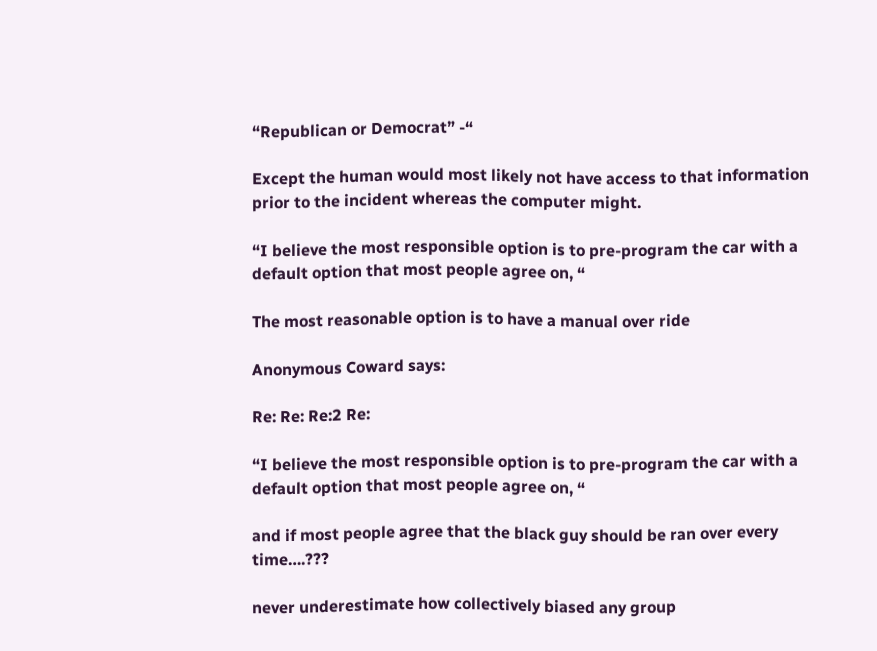“Republican or Democrat” -“

Except the human would most likely not have access to that information prior to the incident whereas the computer might.

“I believe the most responsible option is to pre-program the car with a default option that most people agree on, “

The most reasonable option is to have a manual over ride

Anonymous Coward says:

Re: Re: Re:2 Re:

“I believe the most responsible option is to pre-program the car with a default option that most people agree on, “

and if most people agree that the black guy should be ran over every time….???

never underestimate how collectively biased any group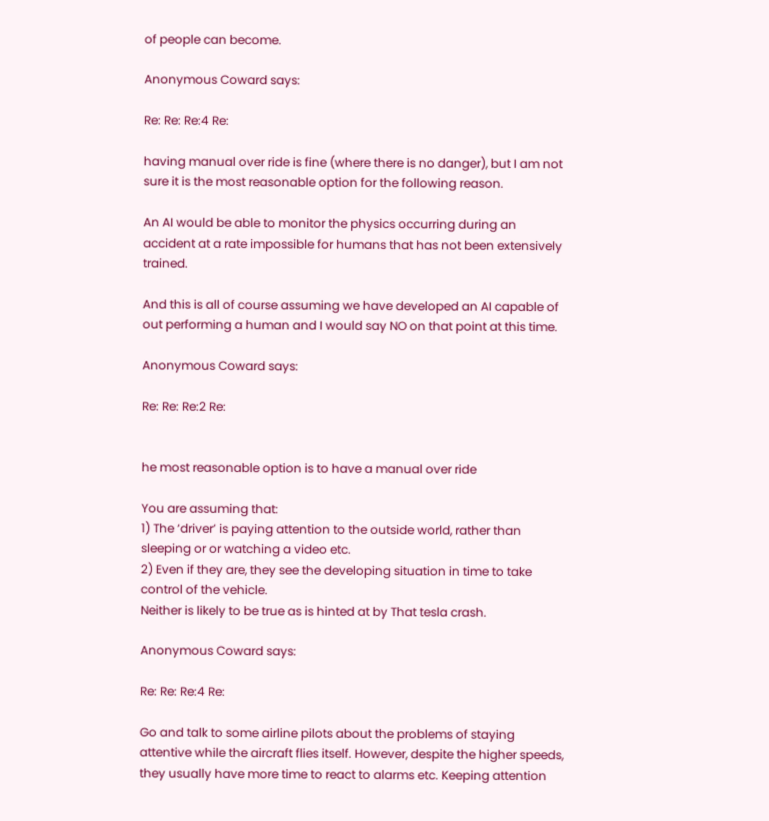of people can become.

Anonymous Coward says:

Re: Re: Re:4 Re:

having manual over ride is fine (where there is no danger), but I am not sure it is the most reasonable option for the following reason.

An AI would be able to monitor the physics occurring during an accident at a rate impossible for humans that has not been extensively trained.

And this is all of course assuming we have developed an AI capable of out performing a human and I would say NO on that point at this time.

Anonymous Coward says:

Re: Re: Re:2 Re:


he most reasonable option is to have a manual over ride

You are assuming that:
1) The ‘driver’ is paying attention to the outside world, rather than sleeping or or watching a video etc.
2) Even if they are, they see the developing situation in time to take control of the vehicle.
Neither is likely to be true as is hinted at by That tesla crash.

Anonymous Coward says:

Re: Re: Re:4 Re:

Go and talk to some airline pilots about the problems of staying attentive while the aircraft flies itself. However, despite the higher speeds, they usually have more time to react to alarms etc. Keeping attention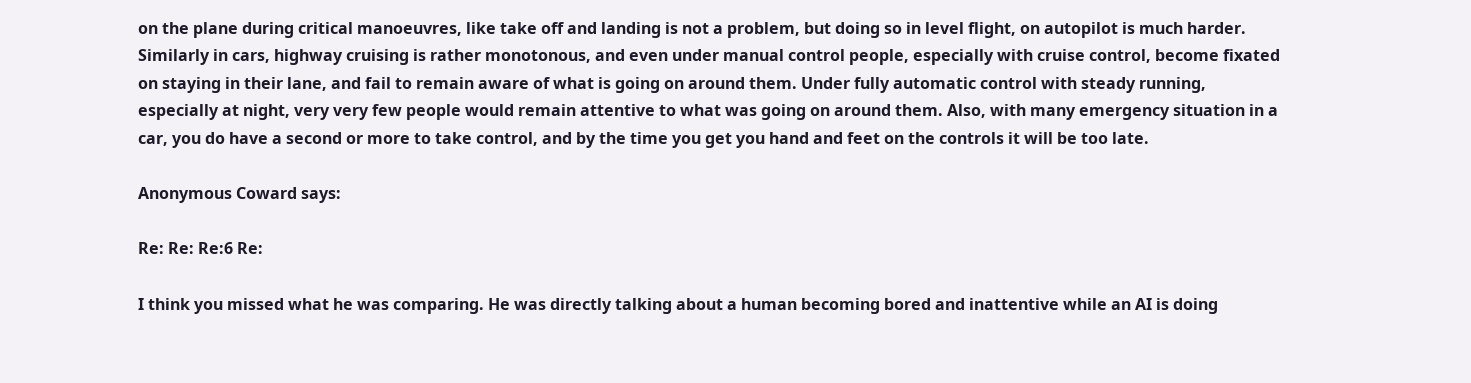on the plane during critical manoeuvres, like take off and landing is not a problem, but doing so in level flight, on autopilot is much harder.
Similarly in cars, highway cruising is rather monotonous, and even under manual control people, especially with cruise control, become fixated on staying in their lane, and fail to remain aware of what is going on around them. Under fully automatic control with steady running, especially at night, very very few people would remain attentive to what was going on around them. Also, with many emergency situation in a car, you do have a second or more to take control, and by the time you get you hand and feet on the controls it will be too late.

Anonymous Coward says:

Re: Re: Re:6 Re:

I think you missed what he was comparing. He was directly talking about a human becoming bored and inattentive while an AI is doing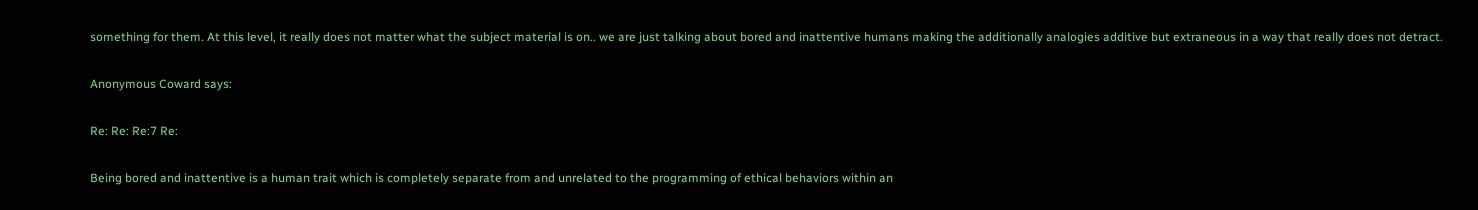something for them. At this level, it really does not matter what the subject material is on.. we are just talking about bored and inattentive humans making the additionally analogies additive but extraneous in a way that really does not detract.

Anonymous Coward says:

Re: Re: Re:7 Re:

Being bored and inattentive is a human trait which is completely separate from and unrelated to the programming of ethical behaviors within an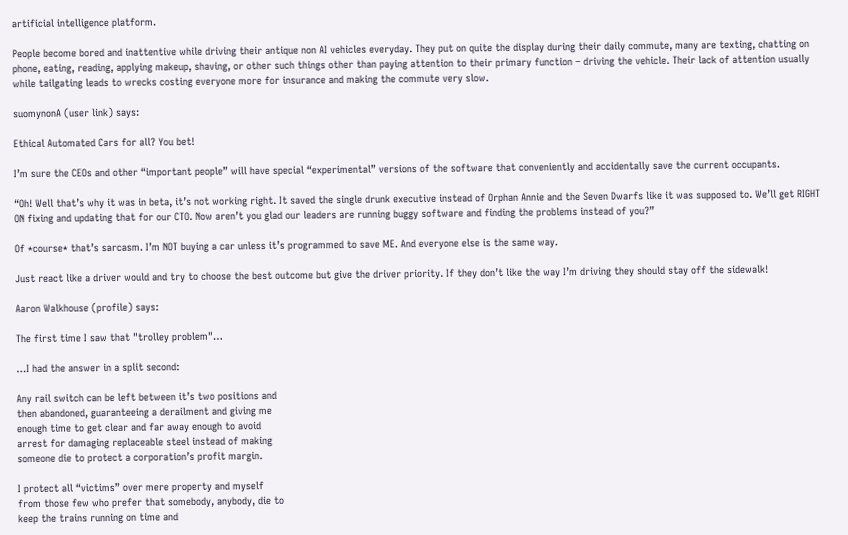artificial intelligence platform.

People become bored and inattentive while driving their antique non AI vehicles everyday. They put on quite the display during their daily commute, many are texting, chatting on phone, eating, reading, applying makeup, shaving, or other such things other than paying attention to their primary function – driving the vehicle. Their lack of attention usually while tailgating leads to wrecks costing everyone more for insurance and making the commute very slow.

suomynonA (user link) says:

Ethical Automated Cars for all? You bet!

I’m sure the CEOs and other “important people” will have special “experimental” versions of the software that conveniently and accidentally save the current occupants.

“Oh! Well that’s why it was in beta, it’s not working right. It saved the single drunk executive instead of Orphan Annie and the Seven Dwarfs like it was supposed to. We’ll get RIGHT ON fixing and updating that for our CTO. Now aren’t you glad our leaders are running buggy software and finding the problems instead of you?”

Of *course* that’s sarcasm. I’m NOT buying a car unless it’s programmed to save ME. And everyone else is the same way.

Just react like a driver would and try to choose the best outcome but give the driver priority. If they don’t like the way I’m driving they should stay off the sidewalk!

Aaron Walkhouse (profile) says:

The first time I saw that "trolley problem"…

…I had the answer in a split second:

Any rail switch can be left between it’s two positions and
then abandoned, guaranteeing a derailment and giving me
enough time to get clear and far away enough to avoid
arrest for damaging replaceable steel instead of making
someone die to protect a corporation’s profit margin.

I protect all “victims” over mere property and myself
from those few who prefer that somebody, anybody, die to
keep the trains running on time and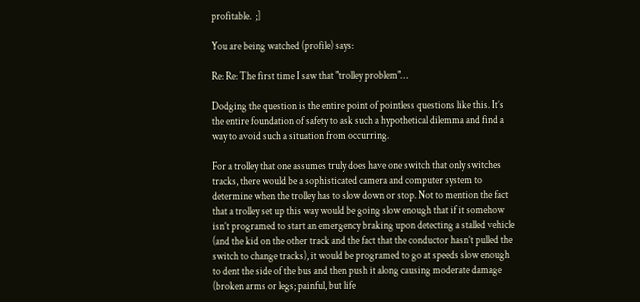profitable.  ;]

You are being watched (profile) says:

Re: Re: The first time I saw that "trolley problem"…

Dodging the question is the entire point of pointless questions like this. It’s the entire foundation of safety to ask such a hypothetical dilemma and find a way to avoid such a situation from occurring.

For a trolley that one assumes truly does have one switch that only switches tracks, there would be a sophisticated camera and computer system to determine when the trolley has to slow down or stop. Not to mention the fact that a trolley set up this way would be going slow enough that if it somehow isn’t programed to start an emergency braking upon detecting a stalled vehicle (and the kid on the other track and the fact that the conductor hasn’t pulled the switch to change tracks), it would be programed to go at speeds slow enough to dent the side of the bus and then push it along causing moderate damage (broken arms or legs; painful, but life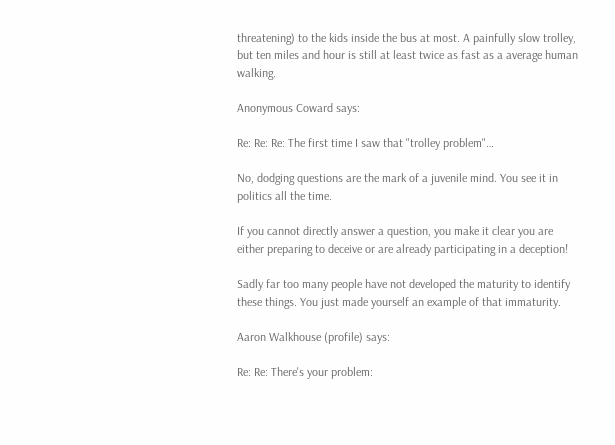threatening) to the kids inside the bus at most. A painfully slow trolley, but ten miles and hour is still at least twice as fast as a average human walking.

Anonymous Coward says:

Re: Re: Re: The first time I saw that "trolley problem"…

No, dodging questions are the mark of a juvenile mind. You see it in politics all the time.

If you cannot directly answer a question, you make it clear you are either preparing to deceive or are already participating in a deception!

Sadly far too many people have not developed the maturity to identify these things. You just made yourself an example of that immaturity.

Aaron Walkhouse (profile) says:

Re: Re: There's your problem: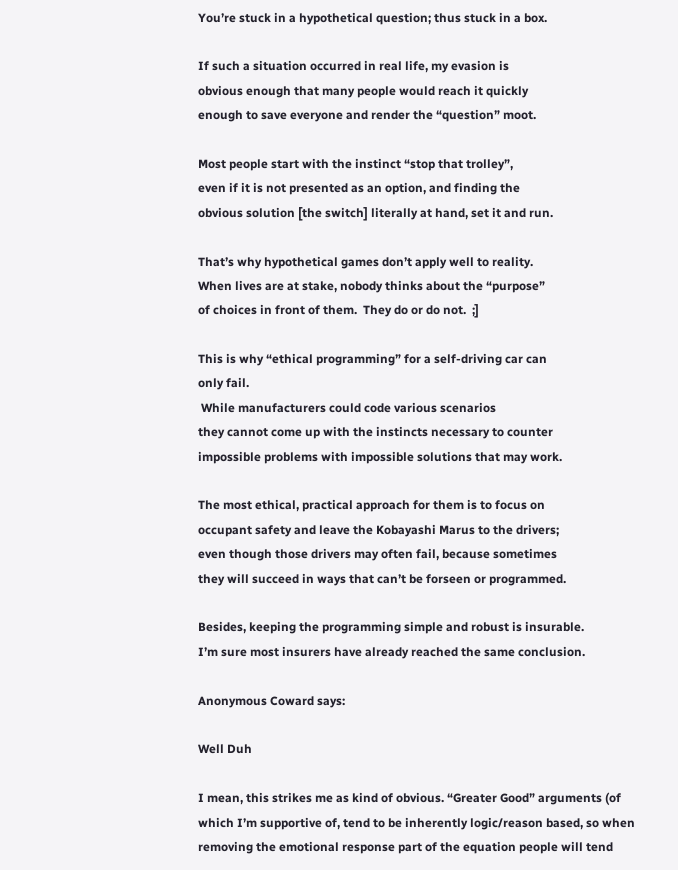You’re stuck in a hypothetical question; thus stuck in a box.

If such a situation occurred in real life, my evasion is
obvious enough that many people would reach it quickly
enough to save everyone and render the “question” moot.

Most people start with the instinct “stop that trolley”,
even if it is not presented as an option, and finding the
obvious solution [the switch] literally at hand, set it and run.

That’s why hypothetical games don’t apply well to reality.
When lives are at stake, nobody thinks about the “purpose”
of choices in front of them.  They do or do not.  ;]

This is why “ethical programming” for a self-driving car can
only fail.
 While manufacturers could code various scenarios
they cannot come up with the instincts necessary to counter
impossible problems with impossible solutions that may work.

The most ethical, practical approach for them is to focus on
occupant safety and leave the Kobayashi Marus to the drivers;
even though those drivers may often fail, because sometimes
they will succeed in ways that can’t be forseen or programmed.

Besides, keeping the programming simple and robust is insurable.
I’m sure most insurers have already reached the same conclusion.

Anonymous Coward says:

Well Duh

I mean, this strikes me as kind of obvious. “Greater Good” arguments (of which I’m supportive of, tend to be inherently logic/reason based, so when removing the emotional response part of the equation people will tend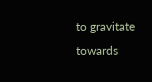to gravitate towards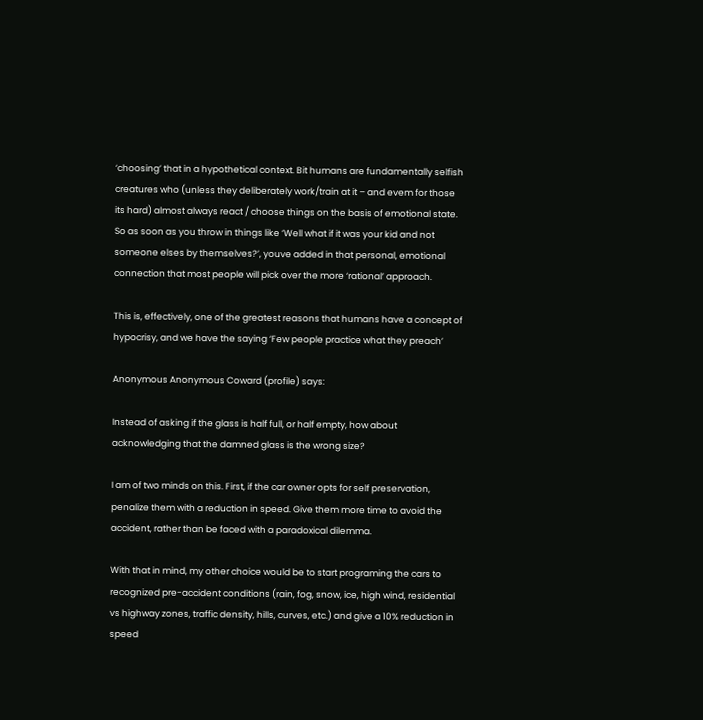‘choosing’ that in a hypothetical context. Bit humans are fundamentally selfish creatures who (unless they deliberately work/train at it – and evem for those its hard) almost always react / choose things on the basis of emotional state. So as soon as you throw in things like ‘Well what if it was your kid and not someone elses by themselves?’, youve added in that personal, emotional connection that most people will pick over the more ‘rational’ approach.

This is, effectively, one of the greatest reasons that humans have a concept of hypocrisy, and we have the saying ‘Few people practice what they preach’

Anonymous Anonymous Coward (profile) says:

Instead of asking if the glass is half full, or half empty, how about acknowledging that the damned glass is the wrong size?

I am of two minds on this. First, if the car owner opts for self preservation, penalize them with a reduction in speed. Give them more time to avoid the accident, rather than be faced with a paradoxical dilemma.

With that in mind, my other choice would be to start programing the cars to recognized pre-accident conditions (rain, fog, snow, ice, high wind, residential vs highway zones, traffic density, hills, curves, etc.) and give a 10% reduction in speed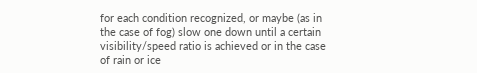for each condition recognized, or maybe (as in the case of fog) slow one down until a certain visibility/speed ratio is achieved or in the case of rain or ice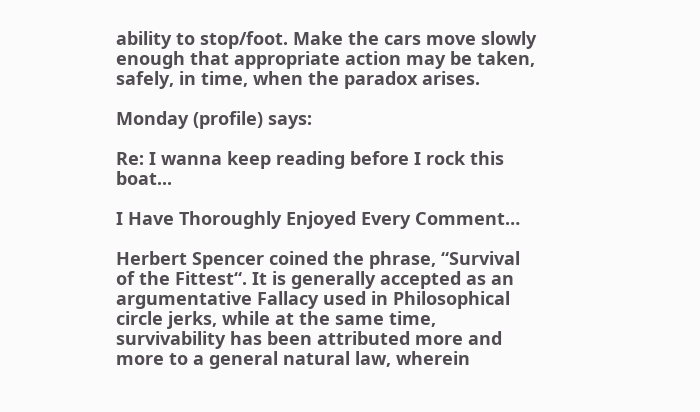ability to stop/foot. Make the cars move slowly enough that appropriate action may be taken, safely, in time, when the paradox arises.

Monday (profile) says:

Re: I wanna keep reading before I rock this boat...

I Have Thoroughly Enjoyed Every Comment…

Herbert Spencer coined the phrase, “Survival of the Fittest“. It is generally accepted as an argumentative Fallacy used in Philosophical circle jerks, while at the same time, survivability has been attributed more and more to a general natural law, wherein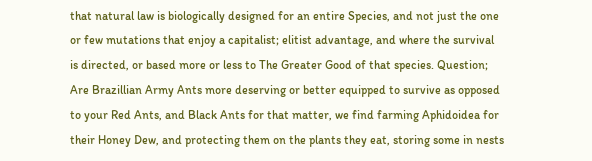that natural law is biologically designed for an entire Species, and not just the one or few mutations that enjoy a capitalist; elitist advantage, and where the survival is directed, or based more or less to The Greater Good of that species. Question; Are Brazillian Army Ants more deserving or better equipped to survive as opposed to your Red Ants, and Black Ants for that matter, we find farming Aphidoidea for their Honey Dew, and protecting them on the plants they eat, storing some in nests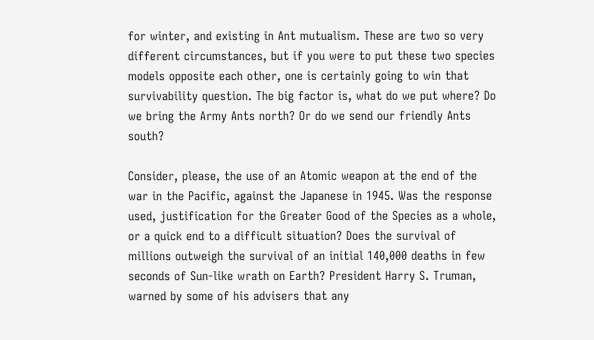for winter, and existing in Ant mutualism. These are two so very different circumstances, but if you were to put these two species models opposite each other, one is certainly going to win that survivability question. The big factor is, what do we put where? Do we bring the Army Ants north? Or do we send our friendly Ants south?

Consider, please, the use of an Atomic weapon at the end of the war in the Pacific, against the Japanese in 1945. Was the response used, justification for the Greater Good of the Species as a whole, or a quick end to a difficult situation? Does the survival of millions outweigh the survival of an initial 140,000 deaths in few seconds of Sun-like wrath on Earth? President Harry S. Truman, warned by some of his advisers that any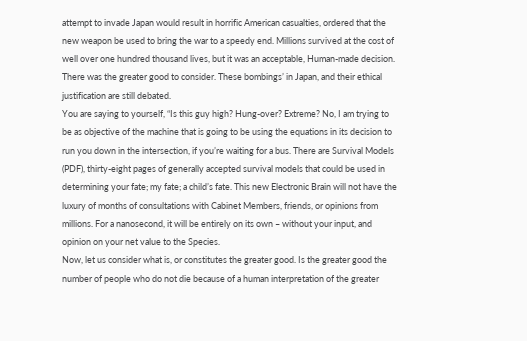attempt to invade Japan would result in horrific American casualties, ordered that the new weapon be used to bring the war to a speedy end. Millions survived at the cost of well over one hundred thousand lives, but it was an acceptable, Human-made decision. There was the greater good to consider. These bombings’ in Japan, and their ethical justification are still debated.
You are saying to yourself, “Is this guy high? Hung-over? Extreme? No, I am trying to be as objective of the machine that is going to be using the equations in its decision to run you down in the intersection, if you’re waiting for a bus. There are Survival Models (PDF), thirty-eight pages of generally accepted survival models that could be used in determining your fate; my fate; a child’s fate. This new Electronic Brain will not have the luxury of months of consultations with Cabinet Members, friends, or opinions from millions. For a nanosecond, it will be entirely on its own – without your input, and opinion on your net value to the Species.
Now, let us consider what is, or constitutes the greater good. Is the greater good the number of people who do not die because of a human interpretation of the greater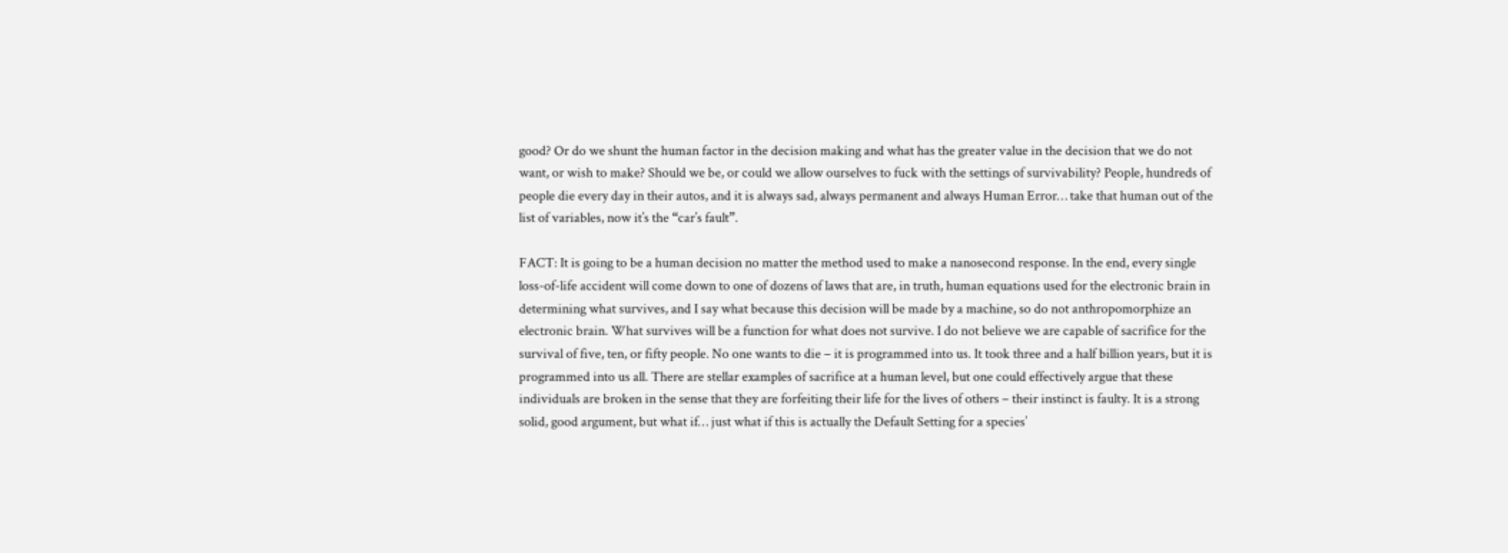good? Or do we shunt the human factor in the decision making and what has the greater value in the decision that we do not want, or wish to make? Should we be, or could we allow ourselves to fuck with the settings of survivability? People, hundreds of people die every day in their autos, and it is always sad, always permanent and always Human Error… take that human out of the list of variables, now it’s the “car’s fault”.

FACT: It is going to be a human decision no matter the method used to make a nanosecond response. In the end, every single loss-of-life accident will come down to one of dozens of laws that are, in truth, human equations used for the electronic brain in determining what survives, and I say what because this decision will be made by a machine, so do not anthropomorphize an electronic brain. What survives will be a function for what does not survive. I do not believe we are capable of sacrifice for the survival of five, ten, or fifty people. No one wants to die – it is programmed into us. It took three and a half billion years, but it is programmed into us all. There are stellar examples of sacrifice at a human level, but one could effectively argue that these individuals are broken in the sense that they are forfeiting their life for the lives of others – their instinct is faulty. It is a strong solid, good argument, but what if… just what if this is actually the Default Setting for a species’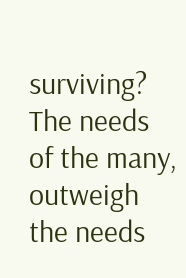surviving? The needs of the many, outweigh the needs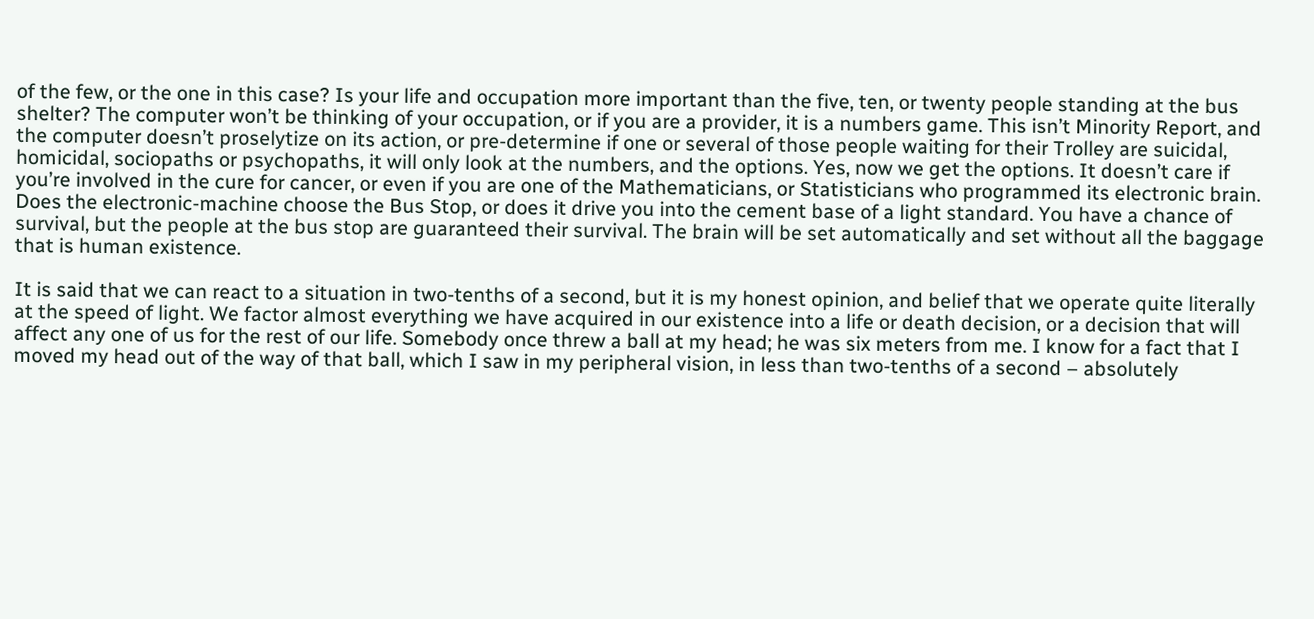of the few, or the one in this case? Is your life and occupation more important than the five, ten, or twenty people standing at the bus shelter? The computer won’t be thinking of your occupation, or if you are a provider, it is a numbers game. This isn’t Minority Report, and the computer doesn’t proselytize on its action, or pre-determine if one or several of those people waiting for their Trolley are suicidal, homicidal, sociopaths or psychopaths, it will only look at the numbers, and the options. Yes, now we get the options. It doesn’t care if you’re involved in the cure for cancer, or even if you are one of the Mathematicians, or Statisticians who programmed its electronic brain. Does the electronic-machine choose the Bus Stop, or does it drive you into the cement base of a light standard. You have a chance of survival, but the people at the bus stop are guaranteed their survival. The brain will be set automatically and set without all the baggage that is human existence.

It is said that we can react to a situation in two-tenths of a second, but it is my honest opinion, and belief that we operate quite literally at the speed of light. We factor almost everything we have acquired in our existence into a life or death decision, or a decision that will affect any one of us for the rest of our life. Somebody once threw a ball at my head; he was six meters from me. I know for a fact that I moved my head out of the way of that ball, which I saw in my peripheral vision, in less than two-tenths of a second – absolutely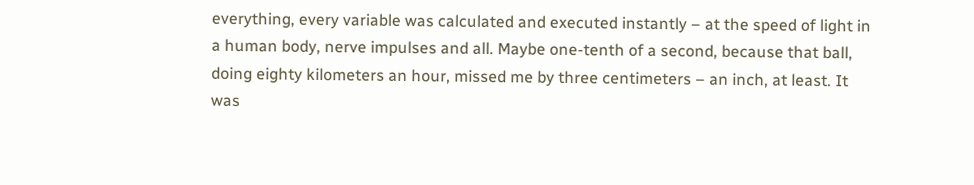everything, every variable was calculated and executed instantly – at the speed of light in a human body, nerve impulses and all. Maybe one-tenth of a second, because that ball, doing eighty kilometers an hour, missed me by three centimeters – an inch, at least. It was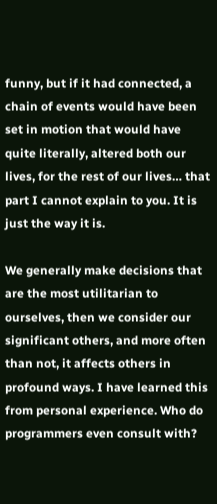funny, but if it had connected, a chain of events would have been set in motion that would have quite literally, altered both our lives, for the rest of our lives… that part I cannot explain to you. It is just the way it is.

We generally make decisions that are the most utilitarian to ourselves, then we consider our significant others, and more often than not, it affects others in profound ways. I have learned this from personal experience. Who do programmers even consult with?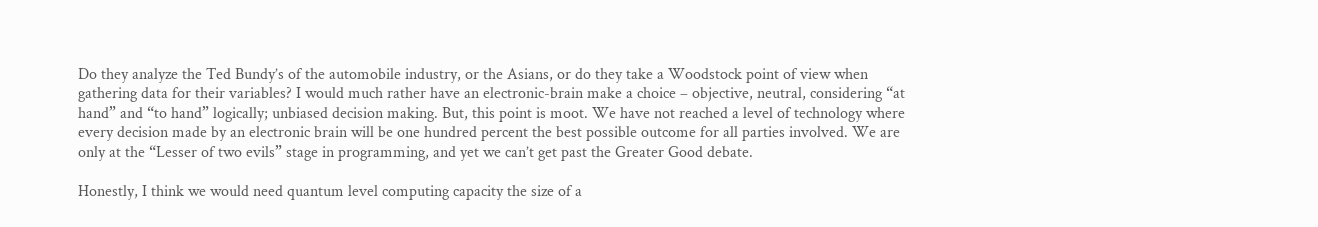Do they analyze the Ted Bundy’s of the automobile industry, or the Asians, or do they take a Woodstock point of view when gathering data for their variables? I would much rather have an electronic-brain make a choice – objective, neutral, considering “at hand” and “to hand” logically; unbiased decision making. But, this point is moot. We have not reached a level of technology where every decision made by an electronic brain will be one hundred percent the best possible outcome for all parties involved. We are only at the “Lesser of two evils” stage in programming, and yet we can’t get past the Greater Good debate.

Honestly, I think we would need quantum level computing capacity the size of a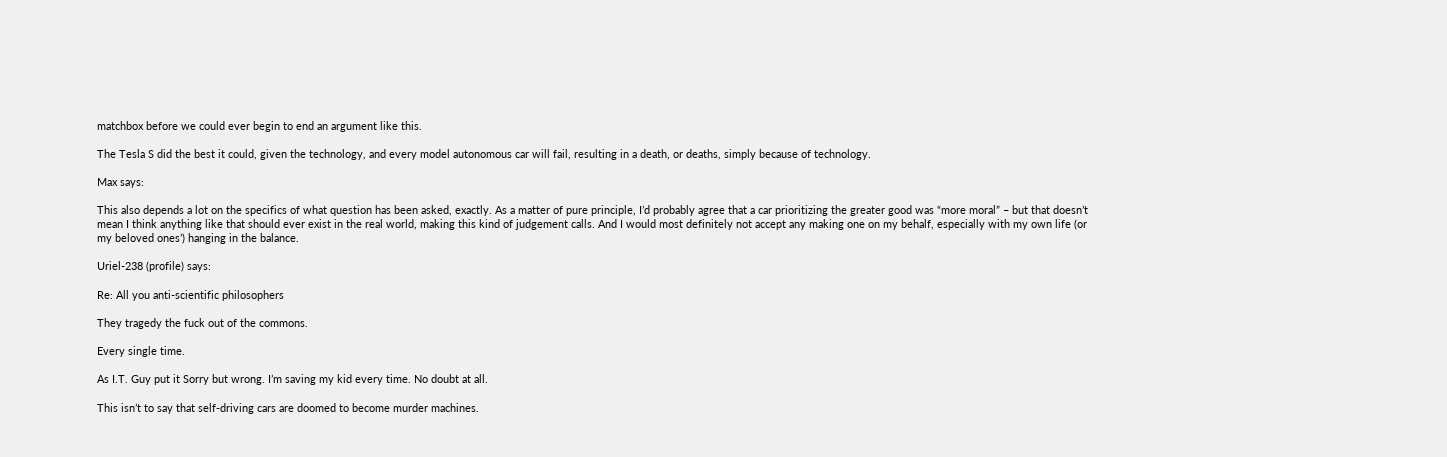matchbox before we could ever begin to end an argument like this.

The Tesla S did the best it could, given the technology, and every model autonomous car will fail, resulting in a death, or deaths, simply because of technology.

Max says:

This also depends a lot on the specifics of what question has been asked, exactly. As a matter of pure principle, I’d probably agree that a car prioritizing the greater good was “more moral” – but that doesn’t mean I think anything like that should ever exist in the real world, making this kind of judgement calls. And I would most definitely not accept any making one on my behalf, especially with my own life (or my beloved ones’) hanging in the balance.

Uriel-238 (profile) says:

Re: All you anti-scientific philosophers

They tragedy the fuck out of the commons.

Every single time.

As I.T. Guy put it Sorry but wrong. I’m saving my kid every time. No doubt at all.

This isn’t to say that self-driving cars are doomed to become murder machines.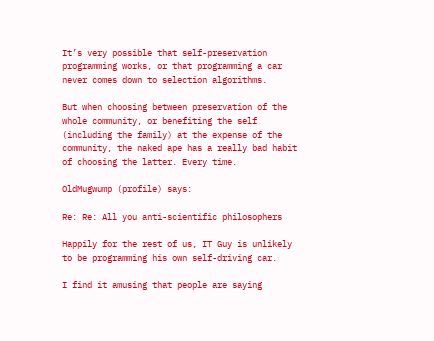It’s very possible that self-preservation programming works, or that programming a car never comes down to selection algorithms.

But when choosing between preservation of the whole community, or benefiting the self (including the family) at the expense of the community, the naked ape has a really bad habit of choosing the latter. Every time.

OldMugwump (profile) says:

Re: Re: All you anti-scientific philosophers

Happily for the rest of us, IT Guy is unlikely to be programming his own self-driving car.

I find it amusing that people are saying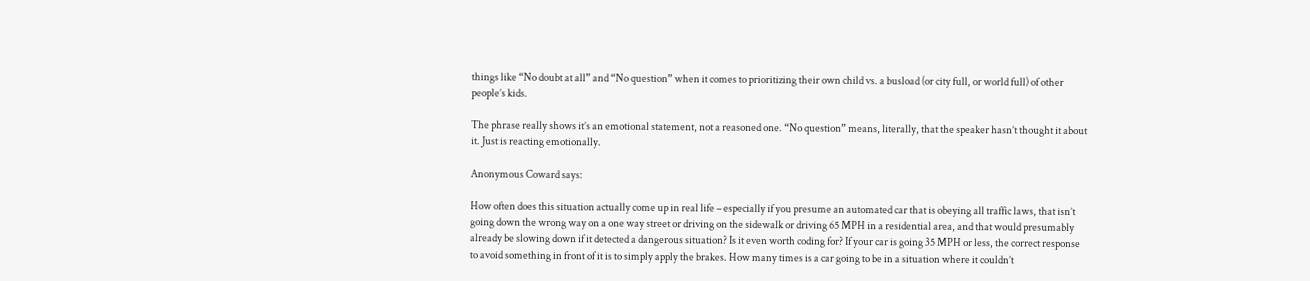things like “No doubt at all” and “No question” when it comes to prioritizing their own child vs. a busload (or city full, or world full) of other people’s kids.

The phrase really shows it’s an emotional statement, not a reasoned one. “No question” means, literally, that the speaker hasn’t thought it about it. Just is reacting emotionally.

Anonymous Coward says:

How often does this situation actually come up in real life – especially if you presume an automated car that is obeying all traffic laws, that isn’t going down the wrong way on a one way street or driving on the sidewalk or driving 65 MPH in a residential area, and that would presumably already be slowing down if it detected a dangerous situation? Is it even worth coding for? If your car is going 35 MPH or less, the correct response to avoid something in front of it is to simply apply the brakes. How many times is a car going to be in a situation where it couldn’t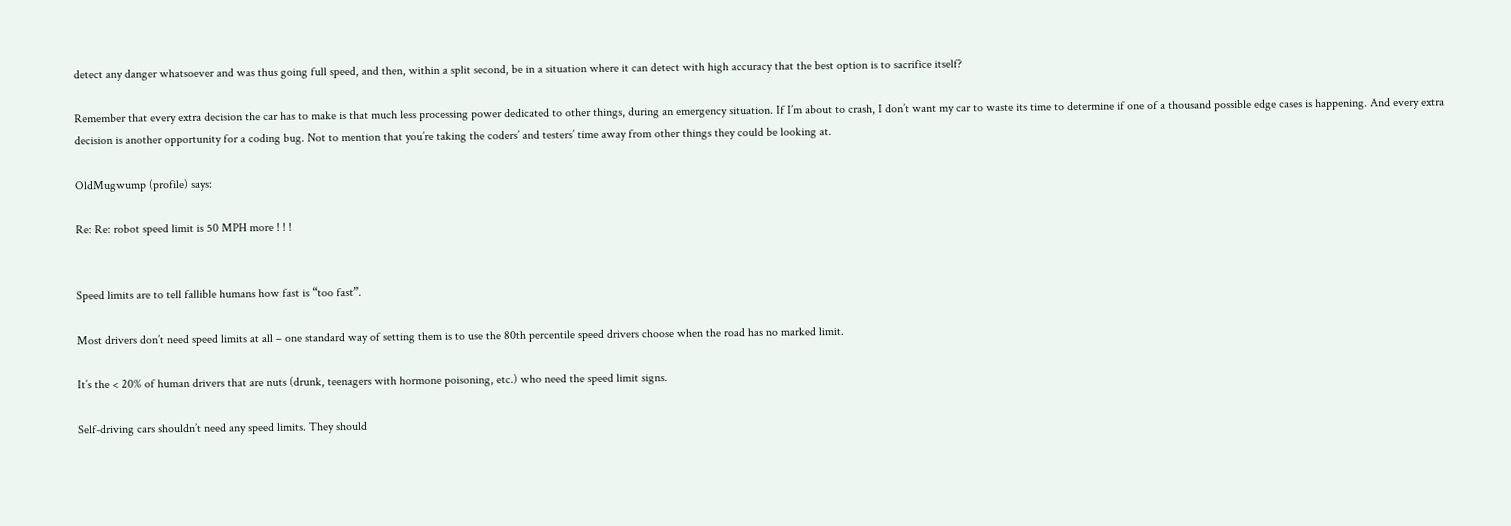detect any danger whatsoever and was thus going full speed, and then, within a split second, be in a situation where it can detect with high accuracy that the best option is to sacrifice itself?

Remember that every extra decision the car has to make is that much less processing power dedicated to other things, during an emergency situation. If I’m about to crash, I don’t want my car to waste its time to determine if one of a thousand possible edge cases is happening. And every extra decision is another opportunity for a coding bug. Not to mention that you’re taking the coders’ and testers’ time away from other things they could be looking at.

OldMugwump (profile) says:

Re: Re: robot speed limit is 50 MPH more ! ! !


Speed limits are to tell fallible humans how fast is “too fast”.

Most drivers don’t need speed limits at all – one standard way of setting them is to use the 80th percentile speed drivers choose when the road has no marked limit.

It’s the < 20% of human drivers that are nuts (drunk, teenagers with hormone poisoning, etc.) who need the speed limit signs.

Self-driving cars shouldn’t need any speed limits. They should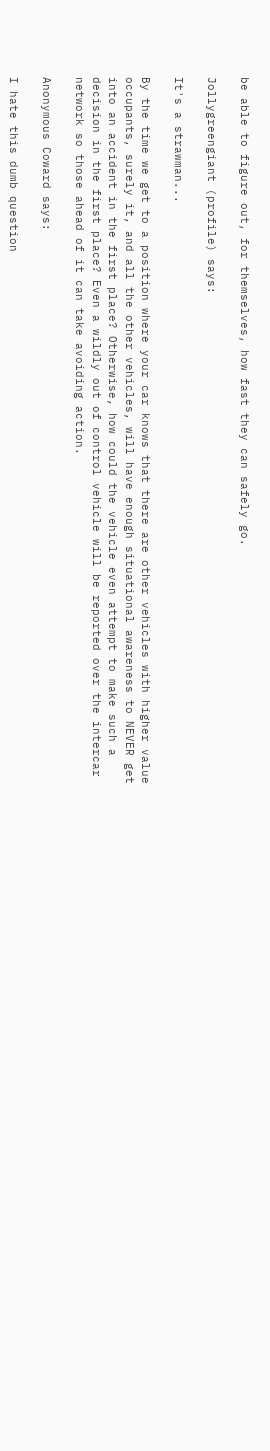be able to figure out, for themselves, how fast they can safely go.

Jollygreengiant (profile) says:

It's a strawman...

By the time we get to a position where your car knows that there are other vehicles with higher value occupants, surely it, and all the other vehicles, will have enough situational awareness to NEVER get into an accident in the first place? Otherwise, how could the vehicle even attempt to make such a decision in the first place? Even a wildly out of control vehicle will be reported over the intercar network so those ahead of it can take avoiding action.

Anonymous Coward says:

I hate this dumb question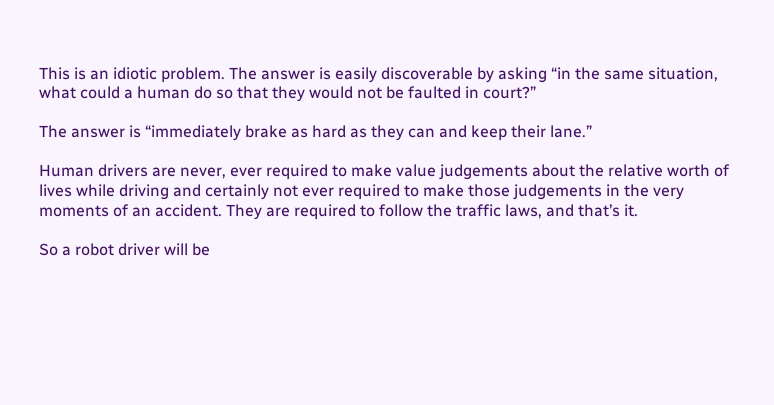This is an idiotic problem. The answer is easily discoverable by asking “in the same situation, what could a human do so that they would not be faulted in court?”

The answer is “immediately brake as hard as they can and keep their lane.”

Human drivers are never, ever required to make value judgements about the relative worth of lives while driving and certainly not ever required to make those judgements in the very moments of an accident. They are required to follow the traffic laws, and that’s it.

So a robot driver will be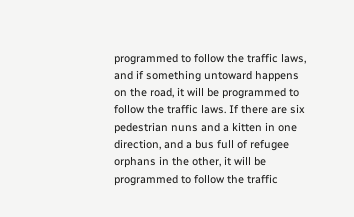programmed to follow the traffic laws, and if something untoward happens on the road, it will be programmed to follow the traffic laws. If there are six pedestrian nuns and a kitten in one direction, and a bus full of refugee orphans in the other, it will be programmed to follow the traffic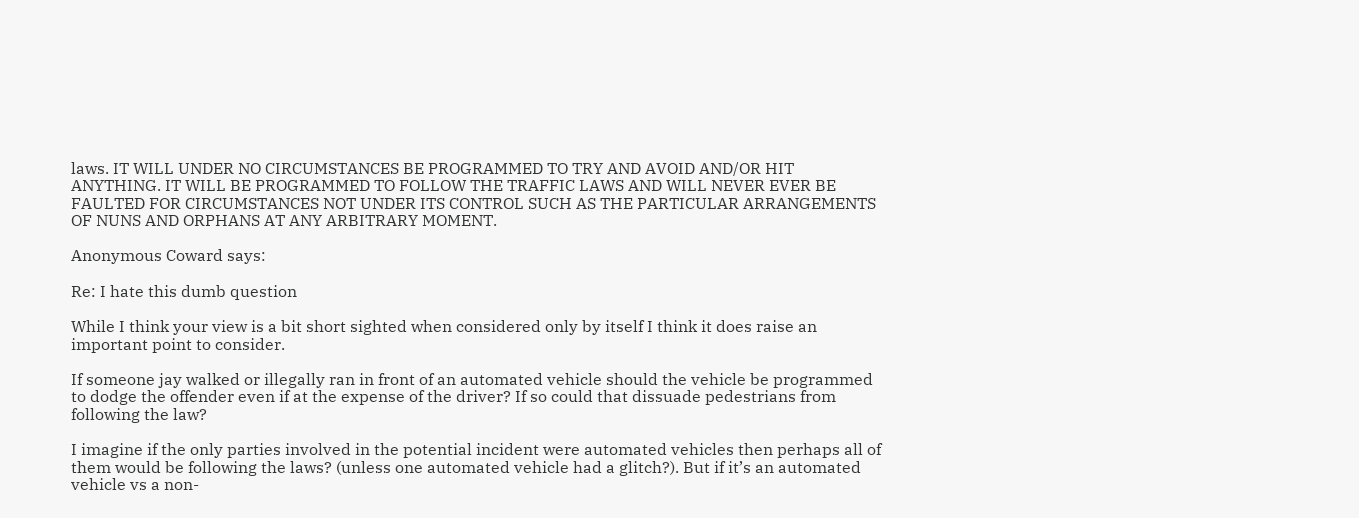laws. IT WILL UNDER NO CIRCUMSTANCES BE PROGRAMMED TO TRY AND AVOID AND/OR HIT ANYTHING. IT WILL BE PROGRAMMED TO FOLLOW THE TRAFFIC LAWS AND WILL NEVER EVER BE FAULTED FOR CIRCUMSTANCES NOT UNDER ITS CONTROL SUCH AS THE PARTICULAR ARRANGEMENTS OF NUNS AND ORPHANS AT ANY ARBITRARY MOMENT.

Anonymous Coward says:

Re: I hate this dumb question

While I think your view is a bit short sighted when considered only by itself I think it does raise an important point to consider.

If someone jay walked or illegally ran in front of an automated vehicle should the vehicle be programmed to dodge the offender even if at the expense of the driver? If so could that dissuade pedestrians from following the law?

I imagine if the only parties involved in the potential incident were automated vehicles then perhaps all of them would be following the laws? (unless one automated vehicle had a glitch?). But if it’s an automated vehicle vs a non-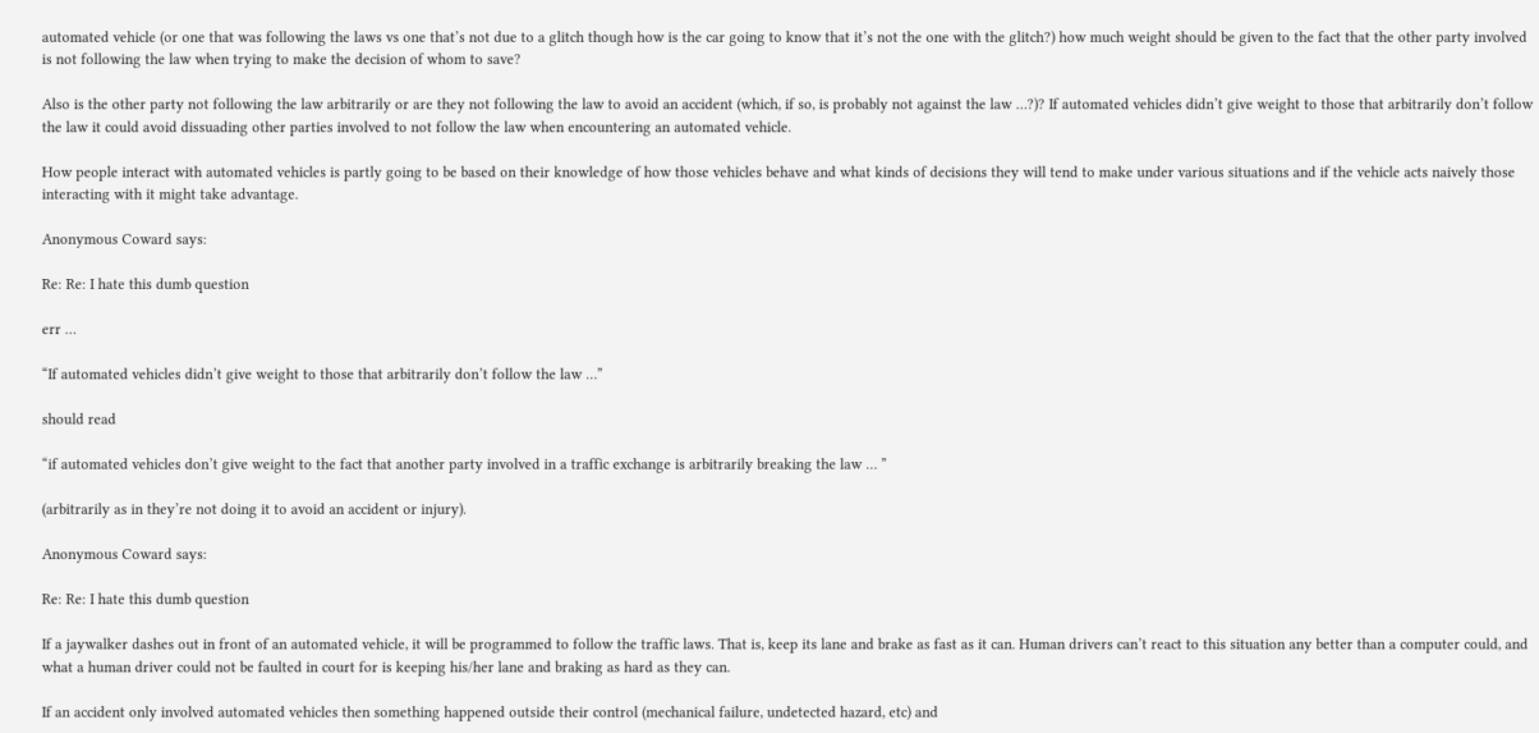automated vehicle (or one that was following the laws vs one that’s not due to a glitch though how is the car going to know that it’s not the one with the glitch?) how much weight should be given to the fact that the other party involved is not following the law when trying to make the decision of whom to save?

Also is the other party not following the law arbitrarily or are they not following the law to avoid an accident (which, if so, is probably not against the law …?)? If automated vehicles didn’t give weight to those that arbitrarily don’t follow the law it could avoid dissuading other parties involved to not follow the law when encountering an automated vehicle.

How people interact with automated vehicles is partly going to be based on their knowledge of how those vehicles behave and what kinds of decisions they will tend to make under various situations and if the vehicle acts naively those interacting with it might take advantage.

Anonymous Coward says:

Re: Re: I hate this dumb question

err …

“If automated vehicles didn’t give weight to those that arbitrarily don’t follow the law …”

should read

“if automated vehicles don’t give weight to the fact that another party involved in a traffic exchange is arbitrarily breaking the law … ”

(arbitrarily as in they’re not doing it to avoid an accident or injury).

Anonymous Coward says:

Re: Re: I hate this dumb question

If a jaywalker dashes out in front of an automated vehicle, it will be programmed to follow the traffic laws. That is, keep its lane and brake as fast as it can. Human drivers can’t react to this situation any better than a computer could, and what a human driver could not be faulted in court for is keeping his/her lane and braking as hard as they can.

If an accident only involved automated vehicles then something happened outside their control (mechanical failure, undetected hazard, etc) and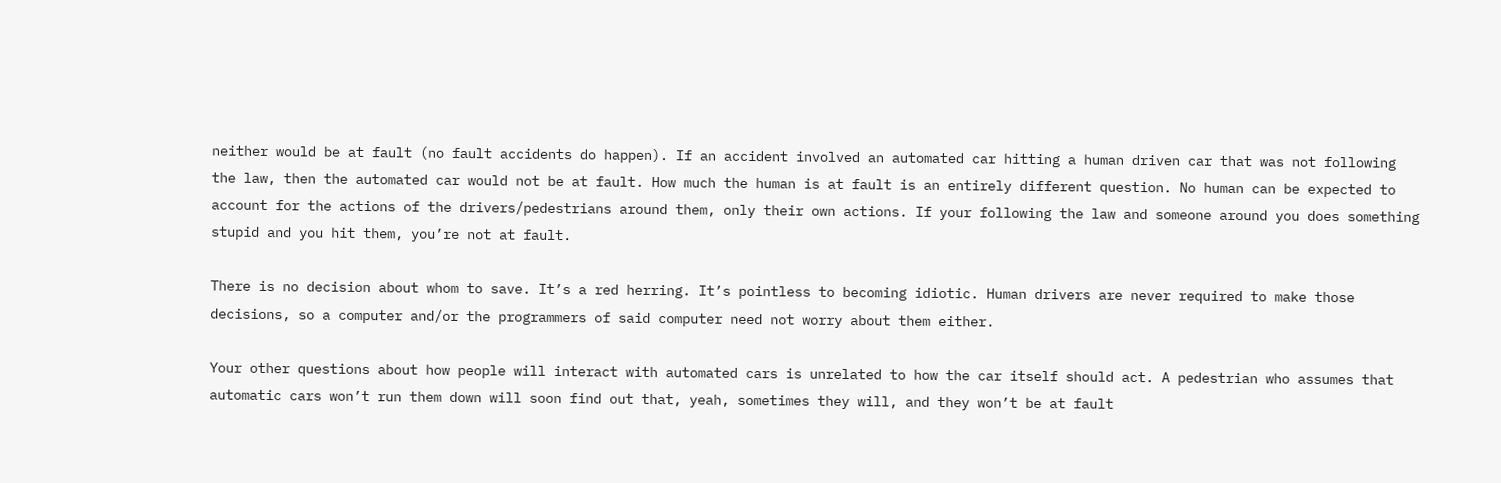neither would be at fault (no fault accidents do happen). If an accident involved an automated car hitting a human driven car that was not following the law, then the automated car would not be at fault. How much the human is at fault is an entirely different question. No human can be expected to account for the actions of the drivers/pedestrians around them, only their own actions. If your following the law and someone around you does something stupid and you hit them, you’re not at fault.

There is no decision about whom to save. It’s a red herring. It’s pointless to becoming idiotic. Human drivers are never required to make those decisions, so a computer and/or the programmers of said computer need not worry about them either.

Your other questions about how people will interact with automated cars is unrelated to how the car itself should act. A pedestrian who assumes that automatic cars won’t run them down will soon find out that, yeah, sometimes they will, and they won’t be at fault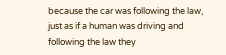because the car was following the law, just as if a human was driving and following the law they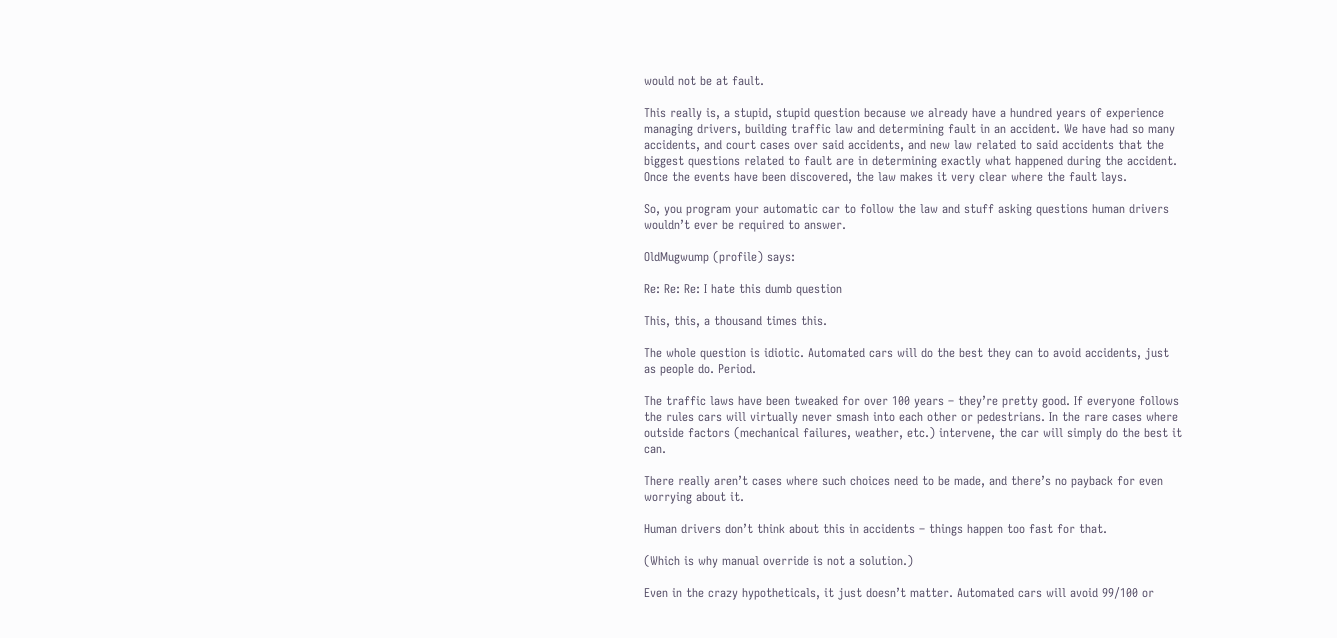would not be at fault.

This really is, a stupid, stupid question because we already have a hundred years of experience managing drivers, building traffic law and determining fault in an accident. We have had so many accidents, and court cases over said accidents, and new law related to said accidents that the biggest questions related to fault are in determining exactly what happened during the accident. Once the events have been discovered, the law makes it very clear where the fault lays.

So, you program your automatic car to follow the law and stuff asking questions human drivers wouldn’t ever be required to answer.

OldMugwump (profile) says:

Re: Re: Re: I hate this dumb question

This, this, a thousand times this.

The whole question is idiotic. Automated cars will do the best they can to avoid accidents, just as people do. Period.

The traffic laws have been tweaked for over 100 years – they’re pretty good. If everyone follows the rules cars will virtually never smash into each other or pedestrians. In the rare cases where outside factors (mechanical failures, weather, etc.) intervene, the car will simply do the best it can.

There really aren’t cases where such choices need to be made, and there’s no payback for even worrying about it.

Human drivers don’t think about this in accidents – things happen too fast for that.

(Which is why manual override is not a solution.)

Even in the crazy hypotheticals, it just doesn’t matter. Automated cars will avoid 99/100 or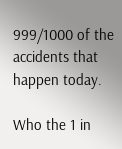999/1000 of the accidents that happen today.

Who the 1 in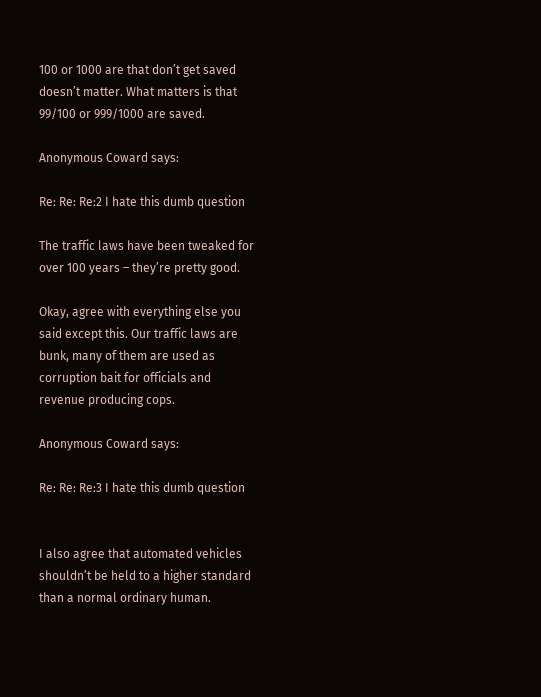100 or 1000 are that don’t get saved doesn’t matter. What matters is that 99/100 or 999/1000 are saved.

Anonymous Coward says:

Re: Re: Re:2 I hate this dumb question

The traffic laws have been tweaked for over 100 years – they’re pretty good.

Okay, agree with everything else you said except this. Our traffic laws are bunk, many of them are used as corruption bait for officials and revenue producing cops.

Anonymous Coward says:

Re: Re: Re:3 I hate this dumb question


I also agree that automated vehicles shouldn’t be held to a higher standard than a normal ordinary human.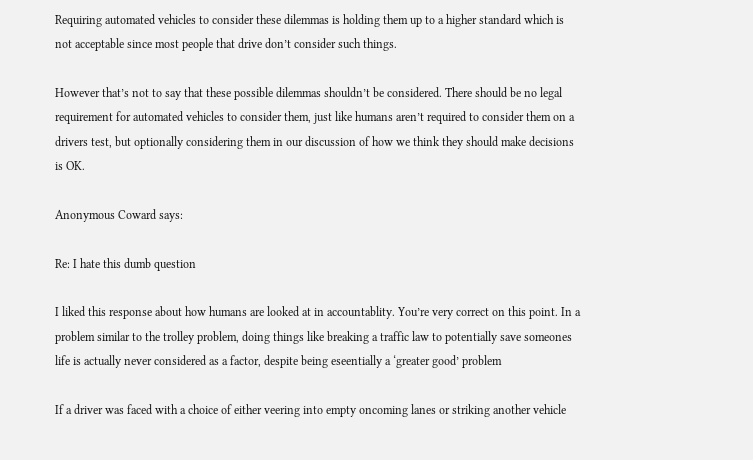Requiring automated vehicles to consider these dilemmas is holding them up to a higher standard which is not acceptable since most people that drive don’t consider such things.

However that’s not to say that these possible dilemmas shouldn’t be considered. There should be no legal requirement for automated vehicles to consider them, just like humans aren’t required to consider them on a drivers test, but optionally considering them in our discussion of how we think they should make decisions is OK.

Anonymous Coward says:

Re: I hate this dumb question

I liked this response about how humans are looked at in accountablity. You’re very correct on this point. In a problem similar to the trolley problem, doing things like breaking a traffic law to potentially save someones life is actually never considered as a factor, despite being eseentially a ‘greater good’ problem

If a driver was faced with a choice of either veering into empty oncoming lanes or striking another vehicle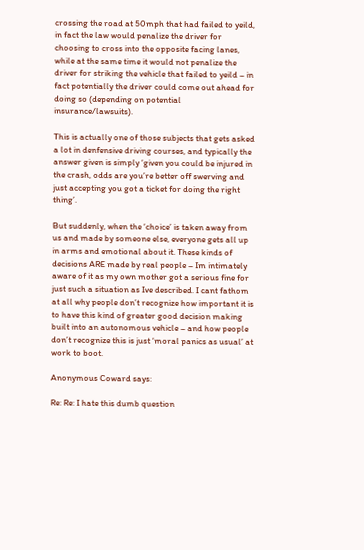crossing the road at 50mph that had failed to yeild, in fact the law would penalize the driver for choosing to cross into the opposite facing lanes, while at the same time it would not penalize the driver for striking the vehicle that failed to yeild – in fact potentially the driver could come out ahead for doing so (depending on potential insurance/lawsuits).

This is actually one of those subjects that gets asked a lot in denfensive driving courses, and typically the answer given is simply ‘given you could be injured in the crash, odds are you’re better off swerving and just accepting you got a ticket for doing the right thing’.

But suddenly, when the ‘choice’ is taken away from us and made by someone else, everyone gets all up in arms and emotional about it. These kinds of decisions ARE made by real people – Im intimately aware of it as my own mother got a serious fine for just such a situation as Ive described. I cant fathom at all why people don’t recognize how important it is to have this kind of greater good decision making built into an autonomous vehicle – and how people don’t recognize this is just ‘moral panics as usual’ at work to boot.

Anonymous Coward says:

Re: Re: I hate this dumb question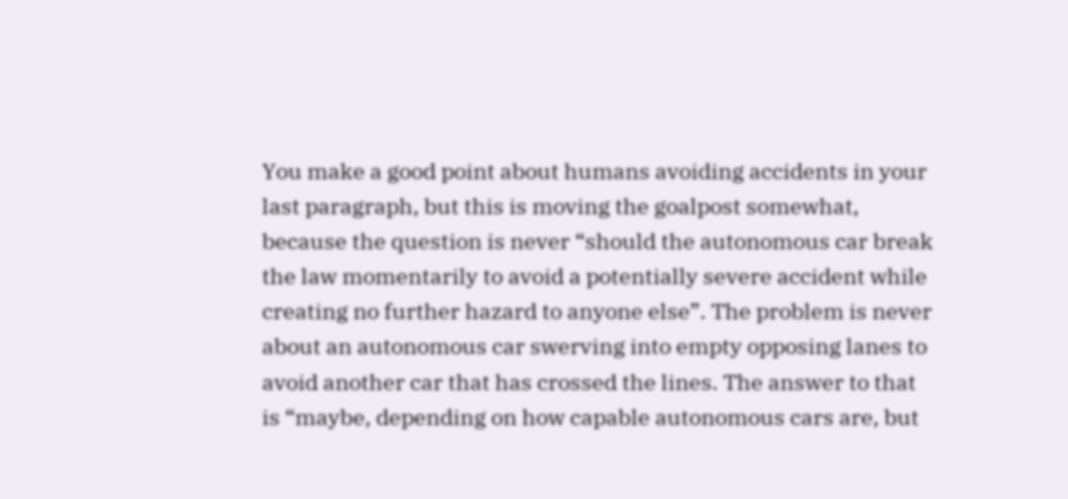You make a good point about humans avoiding accidents in your last paragraph, but this is moving the goalpost somewhat, because the question is never “should the autonomous car break the law momentarily to avoid a potentially severe accident while creating no further hazard to anyone else”. The problem is never about an autonomous car swerving into empty opposing lanes to avoid another car that has crossed the lines. The answer to that is “maybe, depending on how capable autonomous cars are, but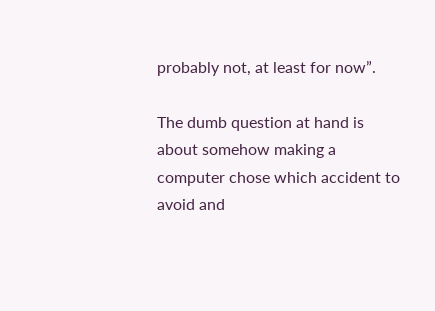probably not, at least for now”.

The dumb question at hand is about somehow making a computer chose which accident to avoid and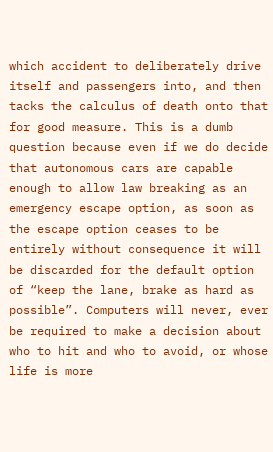which accident to deliberately drive itself and passengers into, and then tacks the calculus of death onto that for good measure. This is a dumb question because even if we do decide that autonomous cars are capable enough to allow law breaking as an emergency escape option, as soon as the escape option ceases to be entirely without consequence it will be discarded for the default option of “keep the lane, brake as hard as possible”. Computers will never, ever be required to make a decision about who to hit and who to avoid, or whose life is more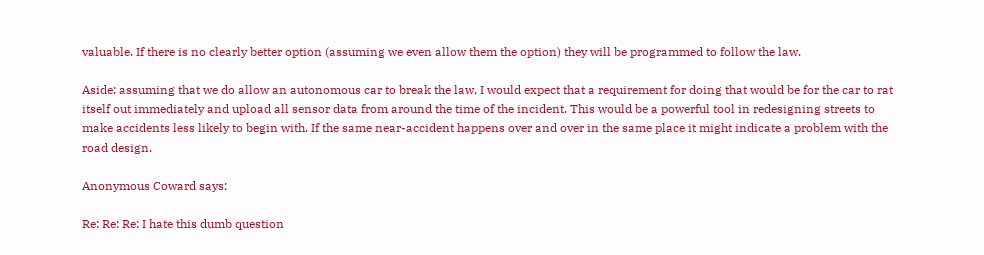valuable. If there is no clearly better option (assuming we even allow them the option) they will be programmed to follow the law.

Aside: assuming that we do allow an autonomous car to break the law, I would expect that a requirement for doing that would be for the car to rat itself out immediately and upload all sensor data from around the time of the incident. This would be a powerful tool in redesigning streets to make accidents less likely to begin with. If the same near-accident happens over and over in the same place it might indicate a problem with the road design.

Anonymous Coward says:

Re: Re: Re: I hate this dumb question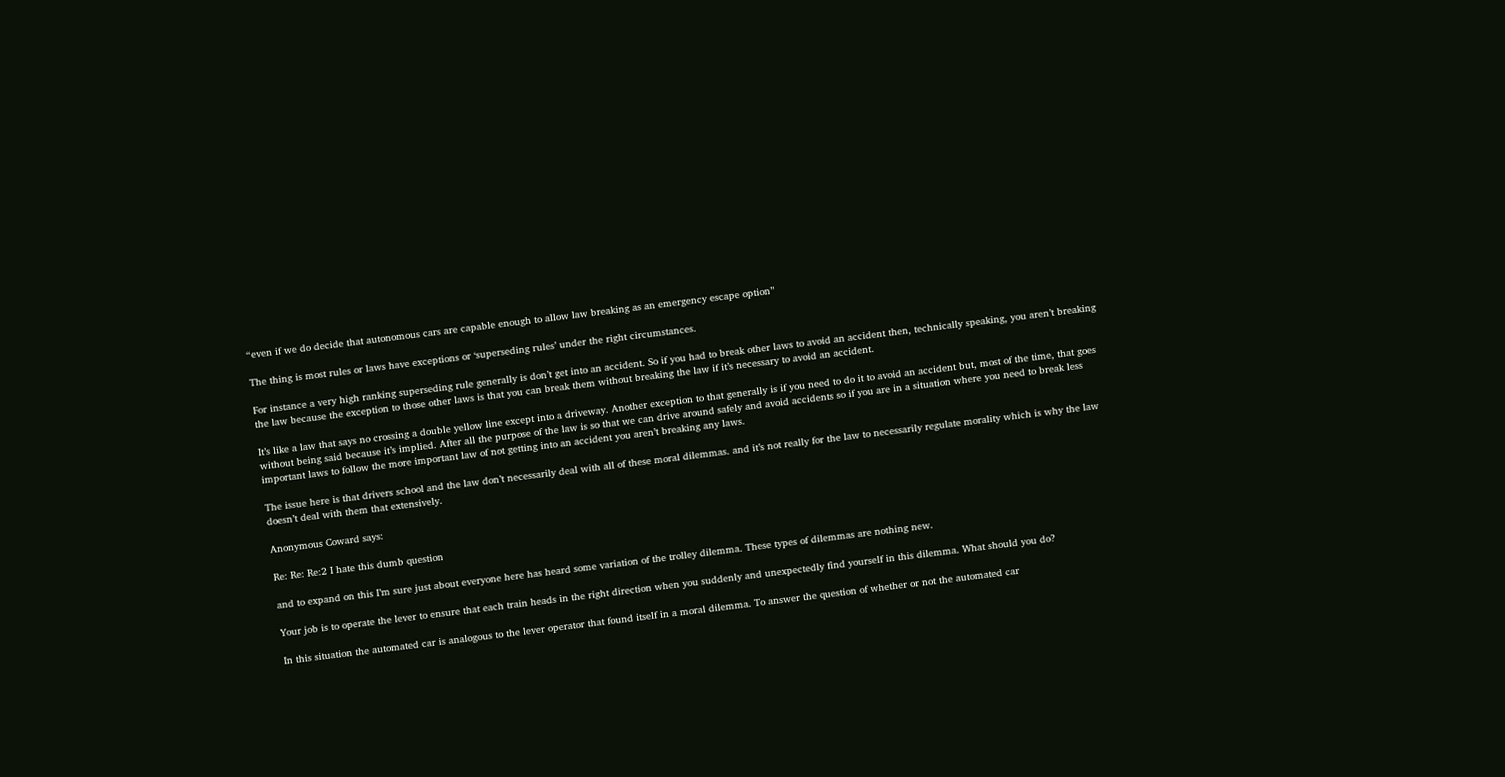“even if we do decide that autonomous cars are capable enough to allow law breaking as an emergency escape option”

The thing is most rules or laws have exceptions or ‘superseding rules’ under the right circumstances.

For instance a very high ranking superseding rule generally is don’t get into an accident. So if you had to break other laws to avoid an accident then, technically speaking, you aren’t breaking the law because the exception to those other laws is that you can break them without breaking the law if it’s necessary to avoid an accident.

It’s like a law that says no crossing a double yellow line except into a driveway. Another exception to that generally is if you need to do it to avoid an accident but, most of the time, that goes without being said because it’s implied. After all the purpose of the law is so that we can drive around safely and avoid accidents so if you are in a situation where you need to break less important laws to follow the more important law of not getting into an accident you aren’t breaking any laws.

The issue here is that drivers school and the law don’t necessarily deal with all of these moral dilemmas. and it’s not really for the law to necessarily regulate morality which is why the law doesn’t deal with them that extensively.

Anonymous Coward says:

Re: Re: Re:2 I hate this dumb question

and to expand on this I’m sure just about everyone here has heard some variation of the trolley dilemma. These types of dilemmas are nothing new.

Your job is to operate the lever to ensure that each train heads in the right direction when you suddenly and unexpectedly find yourself in this dilemma. What should you do?

In this situation the automated car is analogous to the lever operator that found itself in a moral dilemma. To answer the question of whether or not the automated car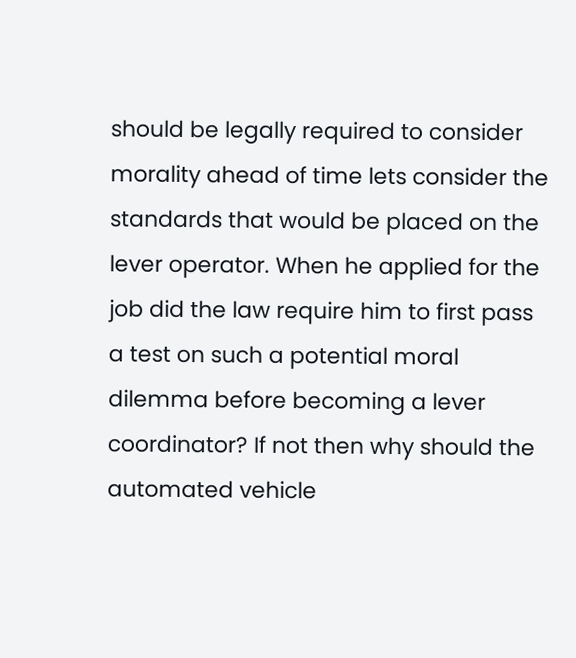should be legally required to consider morality ahead of time lets consider the standards that would be placed on the lever operator. When he applied for the job did the law require him to first pass a test on such a potential moral dilemma before becoming a lever coordinator? If not then why should the automated vehicle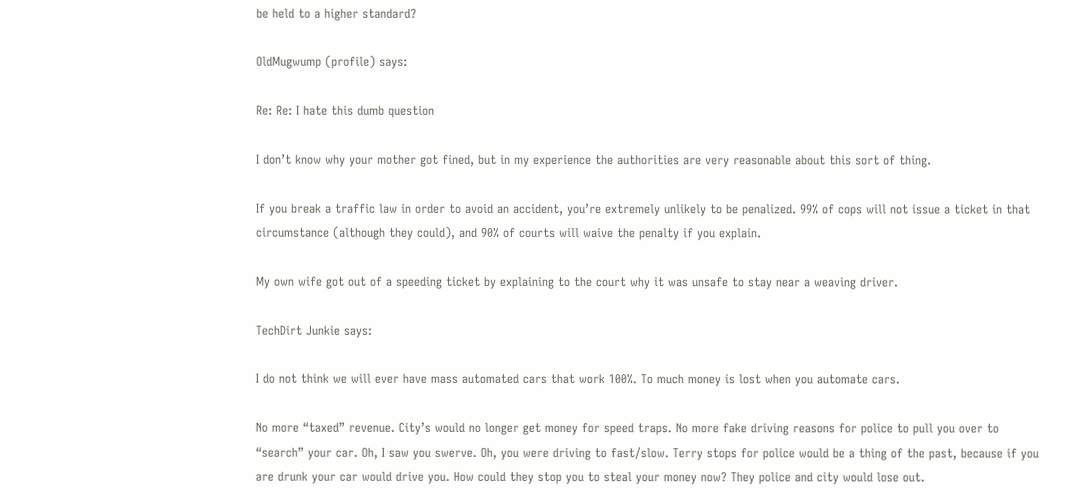be held to a higher standard?

OldMugwump (profile) says:

Re: Re: I hate this dumb question

I don’t know why your mother got fined, but in my experience the authorities are very reasonable about this sort of thing.

If you break a traffic law in order to avoid an accident, you’re extremely unlikely to be penalized. 99% of cops will not issue a ticket in that circumstance (although they could), and 90% of courts will waive the penalty if you explain.

My own wife got out of a speeding ticket by explaining to the court why it was unsafe to stay near a weaving driver.

TechDirt Junkie says:

I do not think we will ever have mass automated cars that work 100%. To much money is lost when you automate cars.

No more “taxed” revenue. City’s would no longer get money for speed traps. No more fake driving reasons for police to pull you over to “search” your car. Oh, I saw you swerve. Oh, you were driving to fast/slow. Terry stops for police would be a thing of the past, because if you are drunk your car would drive you. How could they stop you to steal your money now? They police and city would lose out.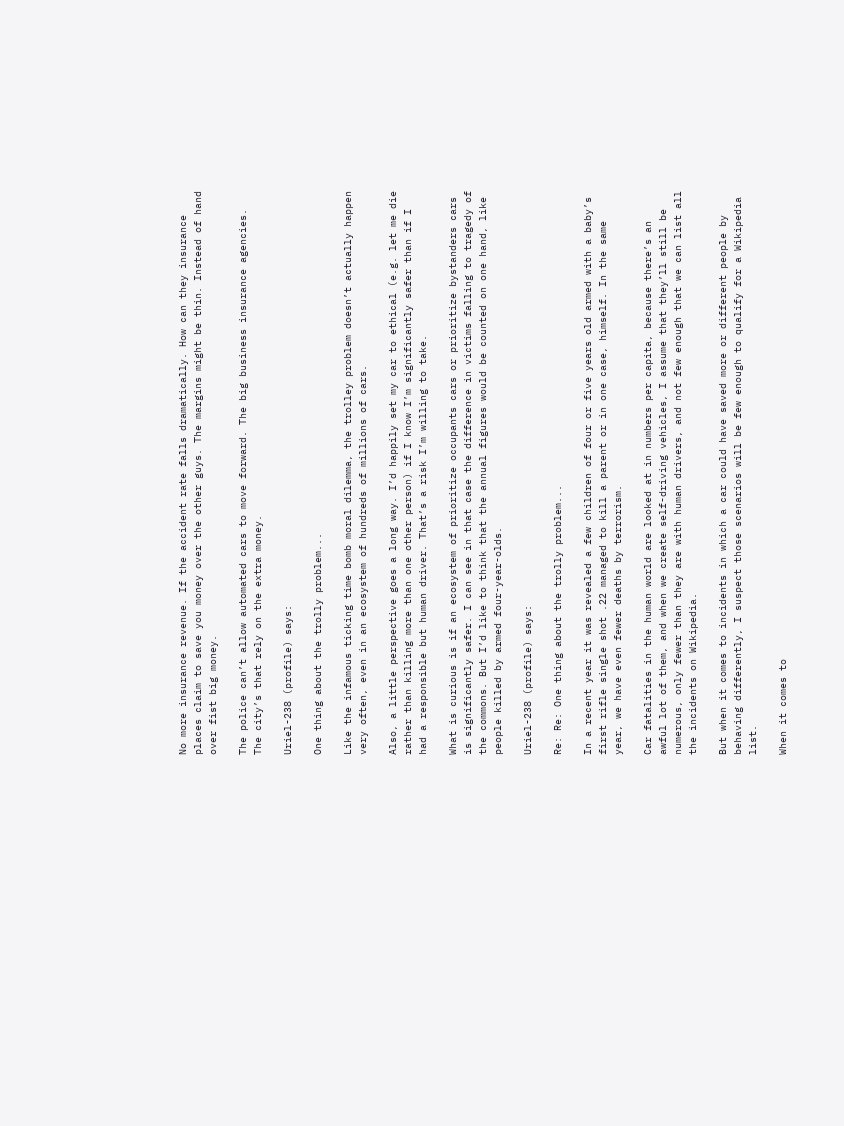No more insurance revenue. If the accident rate falls dramatically. How can they insurance places claim to save you money over the other guys. The margins might be thin. Instead of hand over fist big money.

The police can’t allow automated cars to move forward. The big business insurance agencies. The city’s that rely on the extra money.

Uriel-238 (profile) says:

One thing about the trolly problem...

Like the infamous ticking time bomb moral dilemma, the trolley problem doesn’t actually happen very often, even in an ecosystem of hundreds of millions of cars.

Also, a little perspective goes a long way. I’d happily set my car to ethical (e.g. let me die rather than killing more than one other person) if I know I’m significantly safer than if I had a responsible but human driver. That’s a risk I’m willing to take.

What is curious is if an ecosystem of prioritize occupants cars or prioritize bystanders cars is significantly safer. I can see in that case the difference in victims falling to tragedy of the commons. But I’d like to think that the annual figures would be counted on one hand, like people killed by armed four-year-olds.

Uriel-238 (profile) says:

Re: Re: One thing about the trolly problem...

In a recent year it was revealed a few children of four or five years old armed with a baby’s first rifle single shot .22 managed to kill a parent or in one case, himself. In the same year, we have even fewer deaths by terrorism.

Car fatalities in the human world are looked at in numbers per capita, because there’s an awful lot of them, and when we create self-driving vehicles, I assume that they’ll still be numerous, only fewer than they are with human drivers, and not few enough that we can list all the incidents on Wikipedia.

But when it comes to incidents in which a car could have saved more or different people by behaving differently, I suspect those scenarios will be few enough to qualify for a Wikipedia list.

When it comes to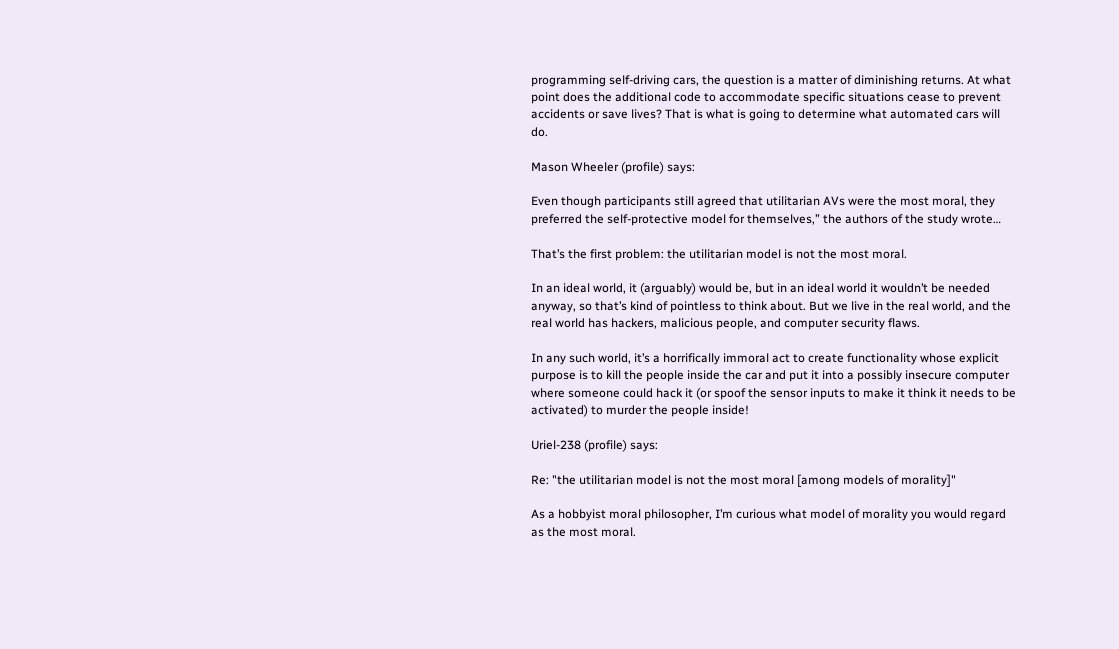programming self-driving cars, the question is a matter of diminishing returns. At what point does the additional code to accommodate specific situations cease to prevent accidents or save lives? That is what is going to determine what automated cars will do.

Mason Wheeler (profile) says:

Even though participants still agreed that utilitarian AVs were the most moral, they preferred the self-protective model for themselves,” the authors of the study wrote…

That’s the first problem: the utilitarian model is not the most moral.

In an ideal world, it (arguably) would be, but in an ideal world it wouldn’t be needed anyway, so that’s kind of pointless to think about. But we live in the real world, and the real world has hackers, malicious people, and computer security flaws.

In any such world, it’s a horrifically immoral act to create functionality whose explicit purpose is to kill the people inside the car and put it into a possibly insecure computer where someone could hack it (or spoof the sensor inputs to make it think it needs to be activated) to murder the people inside!

Uriel-238 (profile) says:

Re: "the utilitarian model is not the most moral [among models of morality]"

As a hobbyist moral philosopher, I’m curious what model of morality you would regard as the most moral.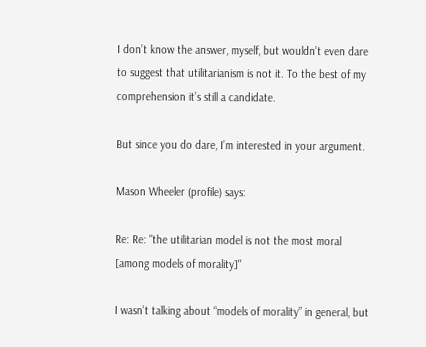I don’t know the answer, myself, but wouldn’t even dare to suggest that utilitarianism is not it. To the best of my comprehension it’s still a candidate.

But since you do dare, I’m interested in your argument.

Mason Wheeler (profile) says:

Re: Re: "the utilitarian model is not the most moral [among models of morality]"

I wasn’t talking about “models of morality” in general, but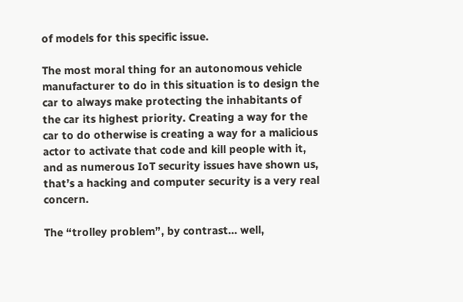of models for this specific issue.

The most moral thing for an autonomous vehicle manufacturer to do in this situation is to design the car to always make protecting the inhabitants of the car its highest priority. Creating a way for the car to do otherwise is creating a way for a malicious actor to activate that code and kill people with it, and as numerous IoT security issues have shown us, that’s a hacking and computer security is a very real concern.

The “trolley problem”, by contrast… well,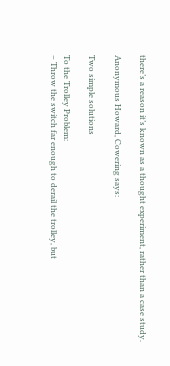there’s a reason it’s known as a thought experiment, rather than a case study.

Anonymous Howard, Cowering says:

Two simple solutions

To the Trolley Problem:
– Throw the switch far enough to derail the trolley, but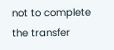not to complete the transfer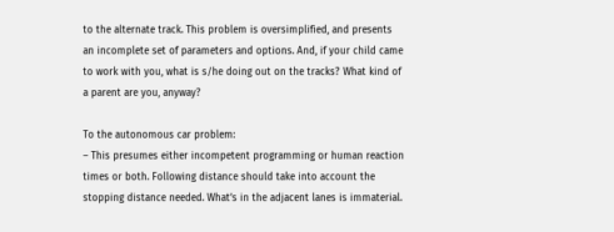to the alternate track. This problem is oversimplified, and presents an incomplete set of parameters and options. And, if your child came to work with you, what is s/he doing out on the tracks? What kind of a parent are you, anyway?

To the autonomous car problem:
– This presumes either incompetent programming or human reaction times or both. Following distance should take into account the stopping distance needed. What’s in the adjacent lanes is immaterial.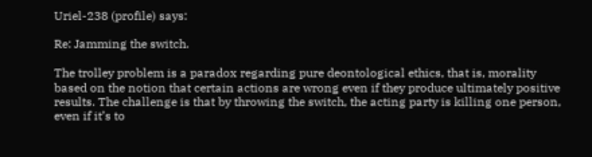Uriel-238 (profile) says:

Re: Jamming the switch.

The trolley problem is a paradox regarding pure deontological ethics, that is, morality based on the notion that certain actions are wrong even if they produce ultimately positive results. The challenge is that by throwing the switch, the acting party is killing one person, even if it’s to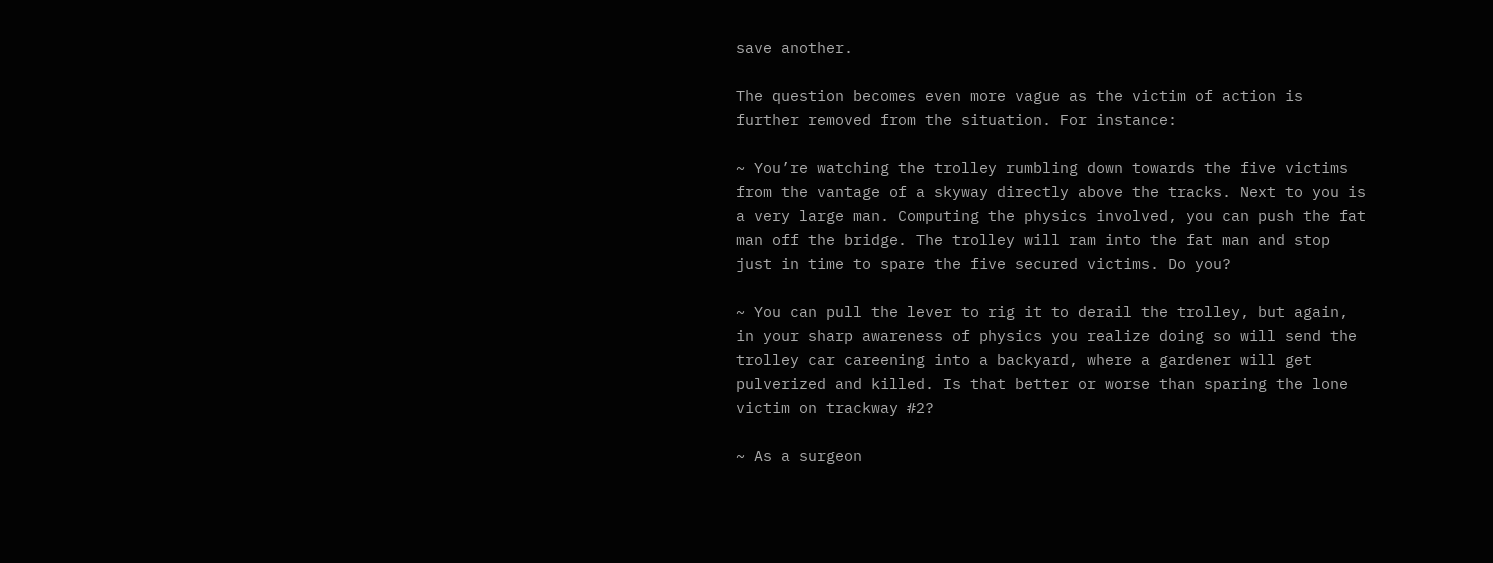save another.

The question becomes even more vague as the victim of action is further removed from the situation. For instance:

~ You’re watching the trolley rumbling down towards the five victims from the vantage of a skyway directly above the tracks. Next to you is a very large man. Computing the physics involved, you can push the fat man off the bridge. The trolley will ram into the fat man and stop just in time to spare the five secured victims. Do you?

~ You can pull the lever to rig it to derail the trolley, but again, in your sharp awareness of physics you realize doing so will send the trolley car careening into a backyard, where a gardener will get pulverized and killed. Is that better or worse than sparing the lone victim on trackway #2?

~ As a surgeon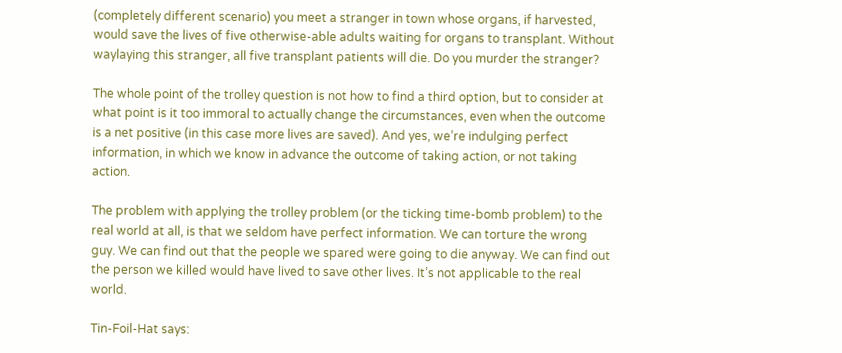(completely different scenario) you meet a stranger in town whose organs, if harvested, would save the lives of five otherwise-able adults waiting for organs to transplant. Without waylaying this stranger, all five transplant patients will die. Do you murder the stranger?

The whole point of the trolley question is not how to find a third option, but to consider at what point is it too immoral to actually change the circumstances, even when the outcome is a net positive (in this case more lives are saved). And yes, we’re indulging perfect information, in which we know in advance the outcome of taking action, or not taking action.

The problem with applying the trolley problem (or the ticking time-bomb problem) to the real world at all, is that we seldom have perfect information. We can torture the wrong guy. We can find out that the people we spared were going to die anyway. We can find out the person we killed would have lived to save other lives. It’s not applicable to the real world.

Tin-Foil-Hat says: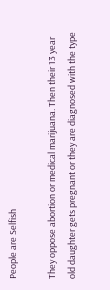People are Selfish

They oppose abortion or medical marijuana. Then their 13 year old daughter gets pregnant or they are diagnosed with the type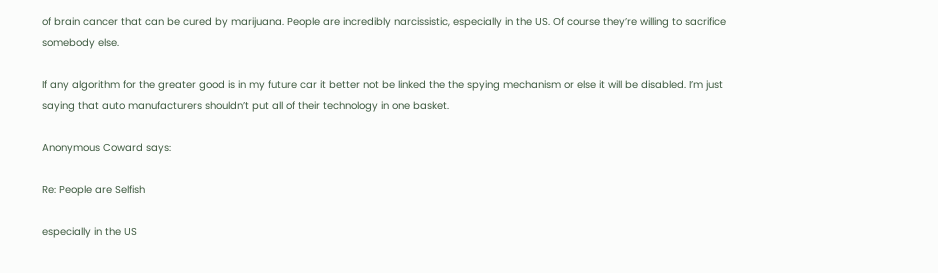of brain cancer that can be cured by marijuana. People are incredibly narcissistic, especially in the US. Of course they’re willing to sacrifice somebody else.

If any algorithm for the greater good is in my future car it better not be linked the the spying mechanism or else it will be disabled. I’m just saying that auto manufacturers shouldn’t put all of their technology in one basket.

Anonymous Coward says:

Re: People are Selfish

especially in the US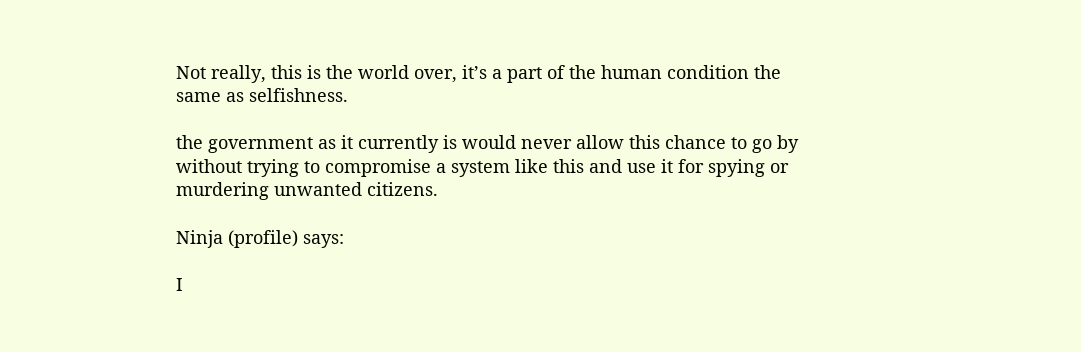Not really, this is the world over, it’s a part of the human condition the same as selfishness.

the government as it currently is would never allow this chance to go by without trying to compromise a system like this and use it for spying or murdering unwanted citizens.

Ninja (profile) says:

I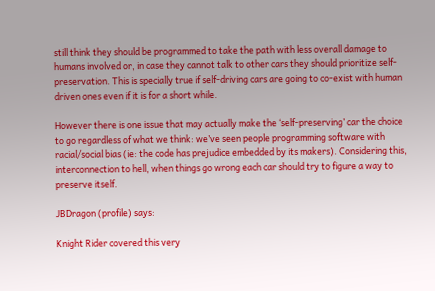still think they should be programmed to take the path with less overall damage to humans involved or, in case they cannot talk to other cars they should prioritize self-preservation. This is specially true if self-driving cars are going to co-exist with human driven ones even if it is for a short while.

However there is one issue that may actually make the ‘self-preserving’ car the choice to go regardless of what we think: we’ve seen people programming software with racial/social bias (ie: the code has prejudice embedded by its makers). Considering this, interconnection to hell, when things go wrong each car should try to figure a way to preserve itself.

JBDragon (profile) says:

Knight Rider covered this very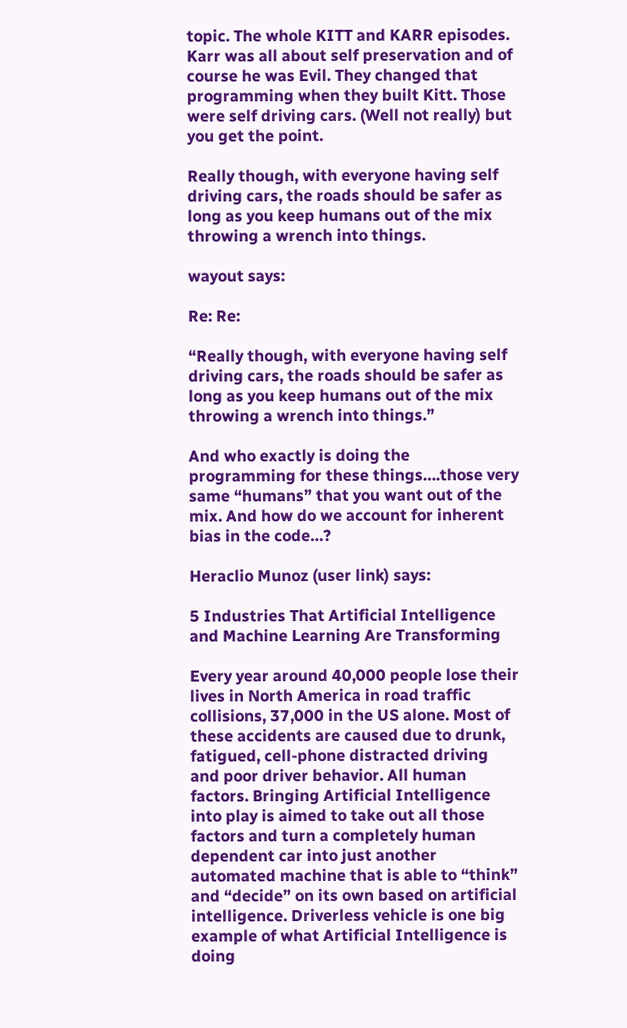topic. The whole KITT and KARR episodes. Karr was all about self preservation and of course he was Evil. They changed that programming when they built Kitt. Those were self driving cars. (Well not really) but you get the point.

Really though, with everyone having self driving cars, the roads should be safer as long as you keep humans out of the mix throwing a wrench into things.

wayout says:

Re: Re:

“Really though, with everyone having self driving cars, the roads should be safer as long as you keep humans out of the mix throwing a wrench into things.”

And who exactly is doing the programming for these things….those very same “humans” that you want out of the mix. And how do we account for inherent bias in the code…?

Heraclio Munoz (user link) says:

5 Industries That Artificial Intelligence and Machine Learning Are Transforming

Every year around 40,000 people lose their lives in North America in road traffic collisions, 37,000 in the US alone. Most of these accidents are caused due to drunk, fatigued, cell-phone distracted driving and poor driver behavior. All human factors. Bringing Artificial Intelligence into play is aimed to take out all those factors and turn a completely human dependent car into just another automated machine that is able to “think” and “decide” on its own based on artificial intelligence. Driverless vehicle is one big example of what Artificial Intelligence is doing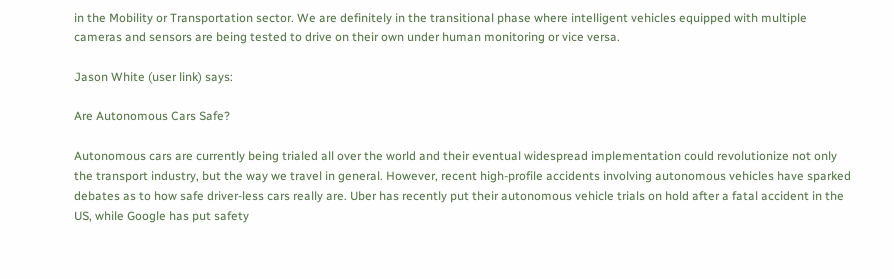in the Mobility or Transportation sector. We are definitely in the transitional phase where intelligent vehicles equipped with multiple cameras and sensors are being tested to drive on their own under human monitoring or vice versa.

Jason White (user link) says:

Are Autonomous Cars Safe?

Autonomous cars are currently being trialed all over the world and their eventual widespread implementation could revolutionize not only the transport industry, but the way we travel in general. However, recent high-profile accidents involving autonomous vehicles have sparked debates as to how safe driver-less cars really are. Uber has recently put their autonomous vehicle trials on hold after a fatal accident in the US, while Google has put safety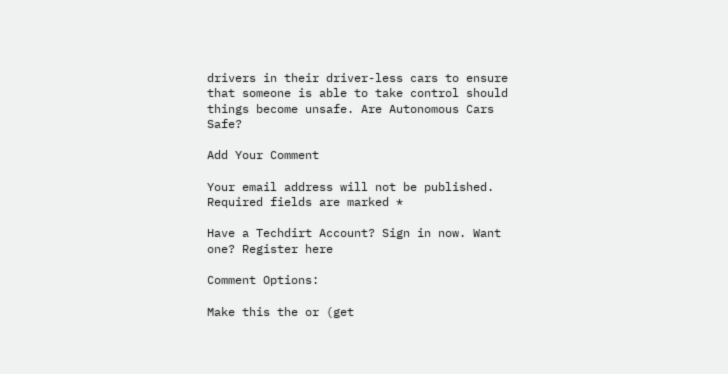drivers in their driver-less cars to ensure that someone is able to take control should things become unsafe. Are Autonomous Cars Safe?

Add Your Comment

Your email address will not be published. Required fields are marked *

Have a Techdirt Account? Sign in now. Want one? Register here

Comment Options:

Make this the or (get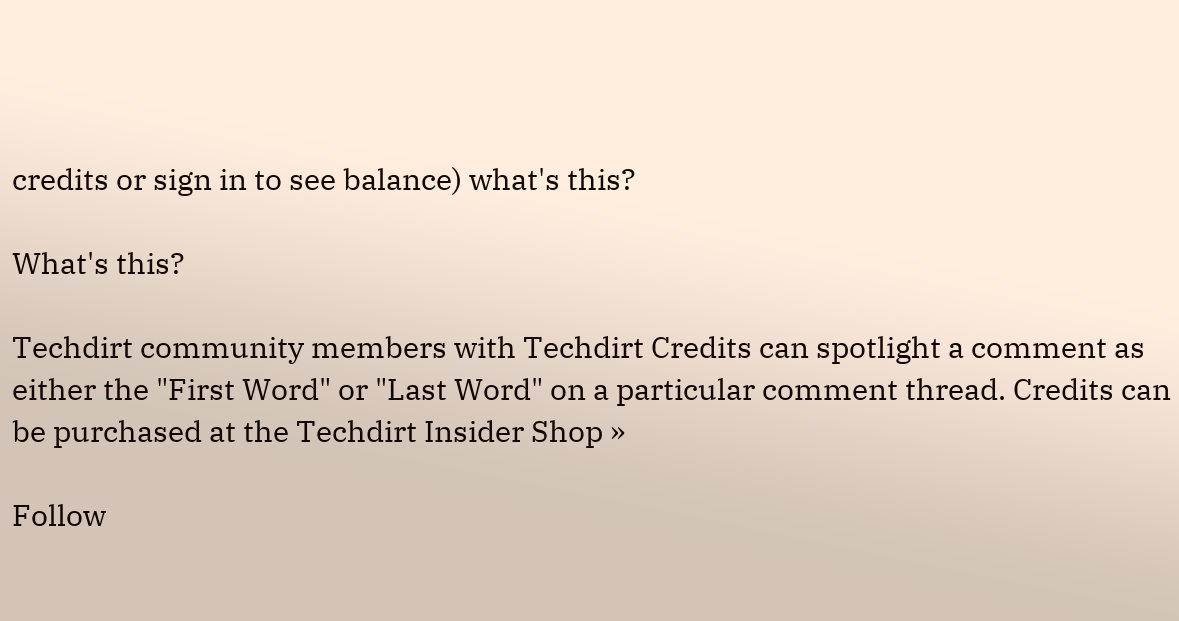credits or sign in to see balance) what's this?

What's this?

Techdirt community members with Techdirt Credits can spotlight a comment as either the "First Word" or "Last Word" on a particular comment thread. Credits can be purchased at the Techdirt Insider Shop »

Follow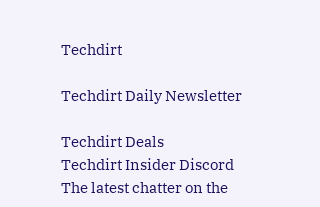Techdirt

Techdirt Daily Newsletter

Techdirt Deals
Techdirt Insider Discord
The latest chatter on the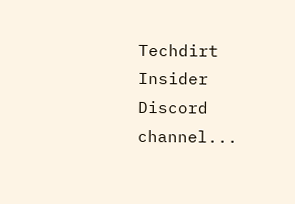Techdirt Insider Discord channel...